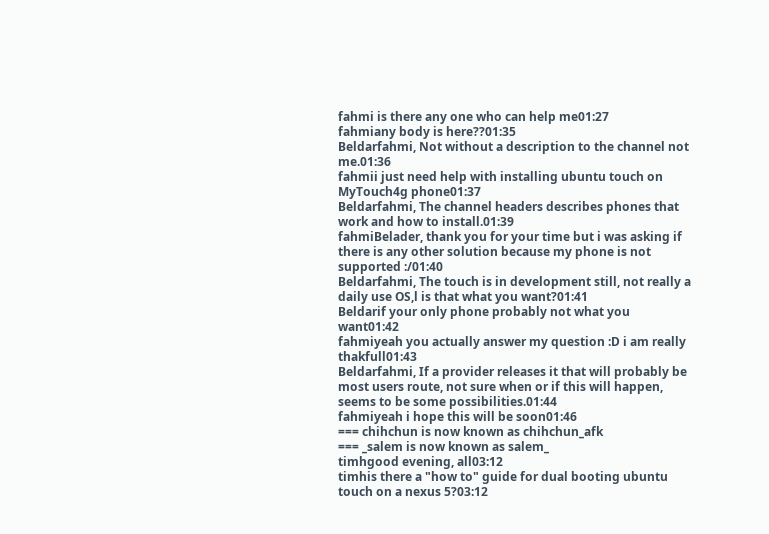fahmi is there any one who can help me01:27
fahmiany body is here??01:35
Beldarfahmi, Not without a description to the channel not me.01:36
fahmii just need help with installing ubuntu touch on MyTouch4g phone01:37
Beldarfahmi, The channel headers describes phones that work and how to install.01:39
fahmiBelader, thank you for your time but i was asking if there is any other solution because my phone is not supported :/01:40
Beldarfahmi, The touch is in development still, not really a daily use OS,l is that what you want?01:41
Beldarif your only phone probably not what you want01:42
fahmiyeah you actually answer my question :D i am really thakfull01:43
Beldarfahmi, If a provider releases it that will probably be most users route, not sure when or if this will happen, seems to be some possibilities.01:44
fahmiyeah i hope this will be soon01:46
=== chihchun is now known as chihchun_afk
=== _salem is now known as salem_
timhgood evening, all03:12
timhis there a "how to" guide for dual booting ubuntu touch on a nexus 5?03:12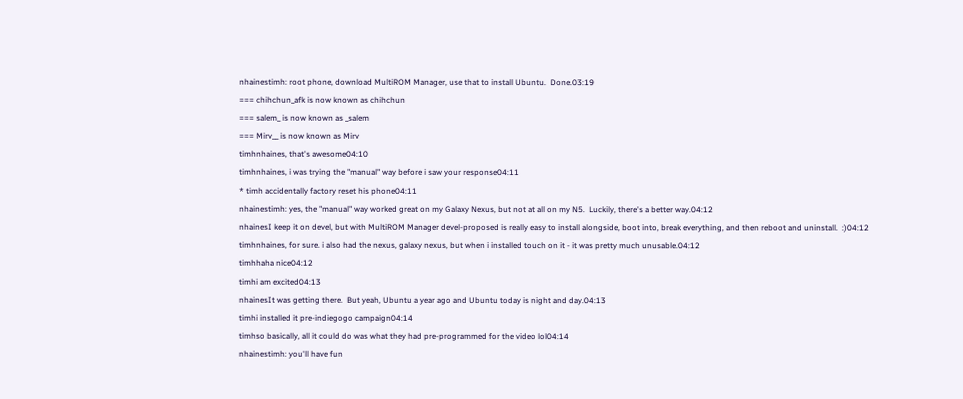nhainestimh: root phone, download MultiROM Manager, use that to install Ubuntu.  Done.03:19
=== chihchun_afk is now known as chihchun
=== salem_ is now known as _salem
=== Mirv__ is now known as Mirv
timhnhaines, that's awesome04:10
timhnhaines, i was trying the "manual" way before i saw your response04:11
* timh accidentally factory reset his phone04:11
nhainestimh: yes, the "manual" way worked great on my Galaxy Nexus, but not at all on my N5.  Luckily, there's a better way.04:12
nhainesI keep it on devel, but with MultiROM Manager devel-proposed is really easy to install alongside, boot into, break everything, and then reboot and uninstall.  :)04:12
timhnhaines, for sure. i also had the nexus, galaxy nexus, but when i installed touch on it - it was pretty much unusable.04:12
timhhaha nice04:12
timhi am excited04:13
nhainesIt was getting there.  But yeah, Ubuntu a year ago and Ubuntu today is night and day.04:13
timhi installed it pre-indiegogo campaign04:14
timhso basically, all it could do was what they had pre-programmed for the video lol04:14
nhainestimh: you'll have fun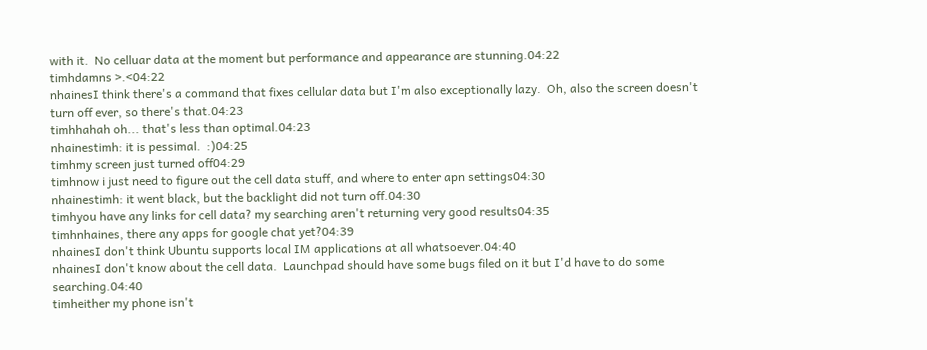with it.  No celluar data at the moment but performance and appearance are stunning.04:22
timhdamns >.<04:22
nhainesI think there's a command that fixes cellular data but I'm also exceptionally lazy.  Oh, also the screen doesn't turn off ever, so there's that.04:23
timhhahah oh... that's less than optimal.04:23
nhainestimh: it is pessimal.  :)04:25
timhmy screen just turned off04:29
timhnow i just need to figure out the cell data stuff, and where to enter apn settings04:30
nhainestimh: it went black, but the backlight did not turn off.04:30
timhyou have any links for cell data? my searching aren't returning very good results04:35
timhnhaines, there any apps for google chat yet?04:39
nhainesI don't think Ubuntu supports local IM applications at all whatsoever.04:40
nhainesI don't know about the cell data.  Launchpad should have some bugs filed on it but I'd have to do some searching.04:40
timheither my phone isn't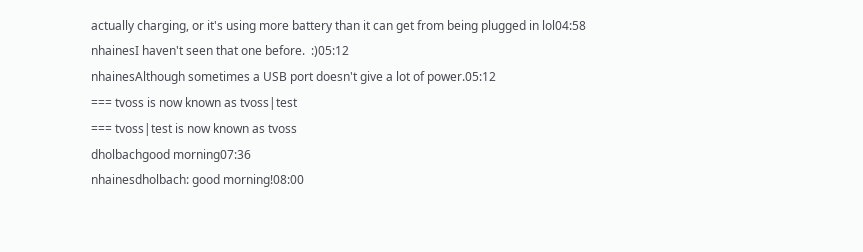actually charging, or it's using more battery than it can get from being plugged in lol04:58
nhainesI haven't seen that one before.  :)05:12
nhainesAlthough sometimes a USB port doesn't give a lot of power.05:12
=== tvoss is now known as tvoss|test
=== tvoss|test is now known as tvoss
dholbachgood morning07:36
nhainesdholbach: good morning!08:00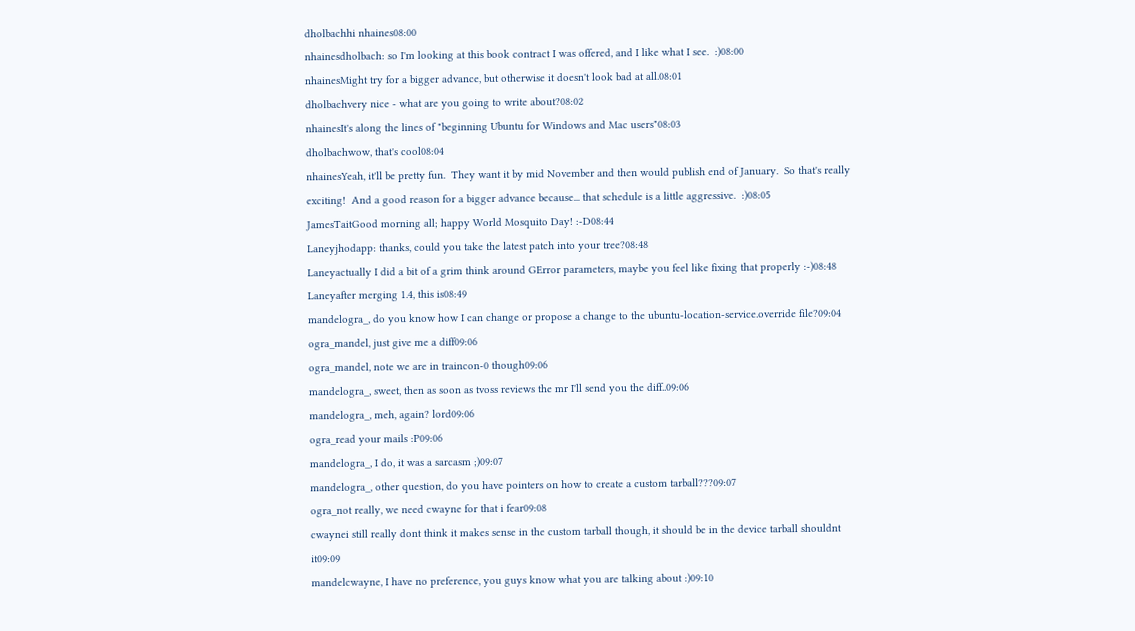dholbachhi nhaines08:00
nhainesdholbach: so I'm looking at this book contract I was offered, and I like what I see.  :)08:00
nhainesMight try for a bigger advance, but otherwise it doesn't look bad at all.08:01
dholbachvery nice - what are you going to write about?08:02
nhainesIt's along the lines of "beginning Ubuntu for Windows and Mac users"08:03
dholbachwow, that's cool08:04
nhainesYeah, it'll be pretty fun.  They want it by mid November and then would publish end of January.  So that's really exciting!  And a good reason for a bigger advance because... that schedule is a little aggressive.  :)08:05
JamesTaitGood morning all; happy World Mosquito Day! :-D08:44
Laneyjhodapp: thanks, could you take the latest patch into your tree?08:48
Laneyactually I did a bit of a grim think around GError parameters, maybe you feel like fixing that properly :-)08:48
Laneyafter merging 1.4, this is08:49
mandelogra_, do you know how I can change or propose a change to the ubuntu-location-service.override file?09:04
ogra_mandel, just give me a diff09:06
ogra_mandel, note we are in traincon-0 though09:06
mandelogra_, sweet, then as soon as tvoss reviews the mr I'll send you the diff..09:06
mandelogra_, meh, again? lord09:06
ogra_read your mails :P09:06
mandelogra_, I do, it was a sarcasm ;)09:07
mandelogra_, other question, do you have pointers on how to create a custom tarball???09:07
ogra_not really, we need cwayne for that i fear09:08
cwaynei still really dont think it makes sense in the custom tarball though, it should be in the device tarball shouldnt it09:09
mandelcwayne, I have no preference, you guys know what you are talking about :)09:10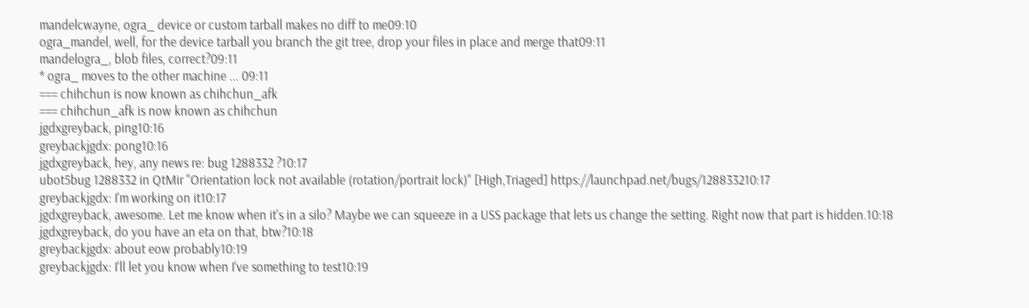mandelcwayne, ogra_ device or custom tarball makes no diff to me09:10
ogra_mandel, well, for the device tarball you branch the git tree, drop your files in place and merge that09:11
mandelogra_, blob files, correct?09:11
* ogra_ moves to the other machine ... 09:11
=== chihchun is now known as chihchun_afk
=== chihchun_afk is now known as chihchun
jgdxgreyback, ping10:16
greybackjgdx: pong10:16
jgdxgreyback, hey, any news re: bug 1288332 ?10:17
ubot5bug 1288332 in QtMir "Orientation lock not available (rotation/portrait lock)" [High,Triaged] https://launchpad.net/bugs/128833210:17
greybackjgdx: I'm working on it10:17
jgdxgreyback, awesome. Let me know when it's in a silo? Maybe we can squeeze in a USS package that lets us change the setting. Right now that part is hidden.10:18
jgdxgreyback, do you have an eta on that, btw?10:18
greybackjgdx: about eow probably10:19
greybackjgdx: I'll let you know when I've something to test10:19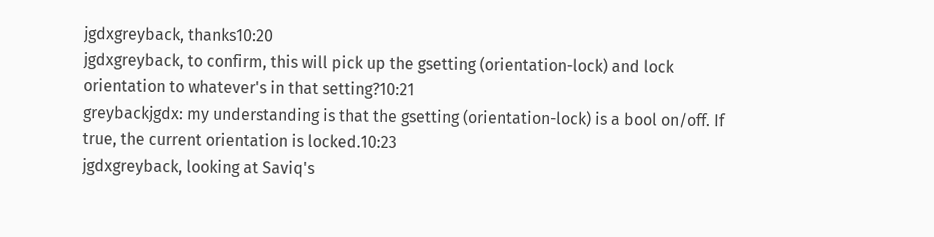jgdxgreyback, thanks10:20
jgdxgreyback, to confirm, this will pick up the gsetting (orientation-lock) and lock orientation to whatever's in that setting?10:21
greybackjgdx: my understanding is that the gsetting (orientation-lock) is a bool on/off. If true, the current orientation is locked.10:23
jgdxgreyback, looking at Saviq's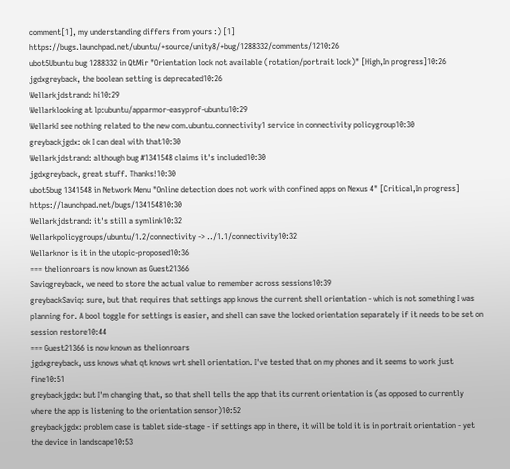comment[1], my understanding differs from yours :) [1] https://bugs.launchpad.net/ubuntu/+source/unity8/+bug/1288332/comments/1210:26
ubot5Ubuntu bug 1288332 in QtMir "Orientation lock not available (rotation/portrait lock)" [High,In progress]10:26
jgdxgreyback, the boolean setting is deprecated10:26
Wellarkjdstrand: hi10:29
Wellarklooking at lp:ubuntu/apparmor-easyprof-ubuntu10:29
WellarkI see nothing related to the new com.ubuntu.connectivity1 service in connectivity policygroup10:30
greybackjgdx: ok I can deal with that10:30
Wellarkjdstrand: although bug #1341548 claims it's included10:30
jgdxgreyback, great stuff. Thanks!10:30
ubot5bug 1341548 in Network Menu "Online detection does not work with confined apps on Nexus 4" [Critical,In progress] https://launchpad.net/bugs/134154810:30
Wellarkjdstrand: it's still a symlink10:32
Wellarkpolicygroups/ubuntu/1.2/connectivity -> ../1.1/connectivity10:32
Wellarknor is it in the utopic-proposed10:36
=== thelionroars is now known as Guest21366
Saviqgreyback, we need to store the actual value to remember across sessions10:39
greybackSaviq: sure, but that requires that settings app knows the current shell orientation - which is not something I was planning for. A bool toggle for settings is easier, and shell can save the locked orientation separately if it needs to be set on session restore10:44
=== Guest21366 is now known as thelionroars
jgdxgreyback, uss knows what qt knows wrt shell orientation. I've tested that on my phones and it seems to work just fine10:51
greybackjgdx: but I'm changing that, so that shell tells the app that its current orientation is (as opposed to currently where the app is listening to the orientation sensor)10:52
greybackjgdx: problem case is tablet side-stage - if settings app in there, it will be told it is in portrait orientation - yet the device in landscape10:53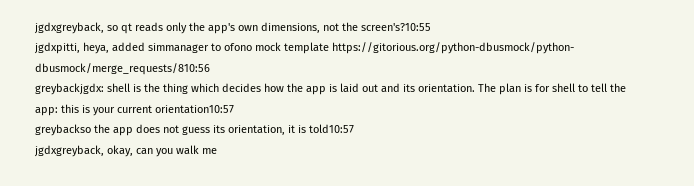jgdxgreyback, so qt reads only the app's own dimensions, not the screen's?10:55
jgdxpitti, heya, added simmanager to ofono mock template https://gitorious.org/python-dbusmock/python-dbusmock/merge_requests/810:56
greybackjgdx: shell is the thing which decides how the app is laid out and its orientation. The plan is for shell to tell the app: this is your current orientation10:57
greybackso the app does not guess its orientation, it is told10:57
jgdxgreyback, okay, can you walk me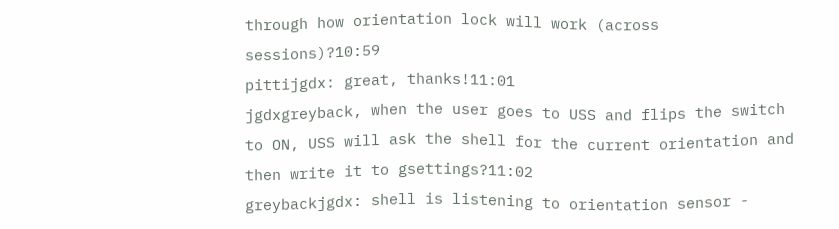through how orientation lock will work (across sessions)?10:59
pittijgdx: great, thanks!11:01
jgdxgreyback, when the user goes to USS and flips the switch to ON, USS will ask the shell for the current orientation and then write it to gsettings?11:02
greybackjgdx: shell is listening to orientation sensor -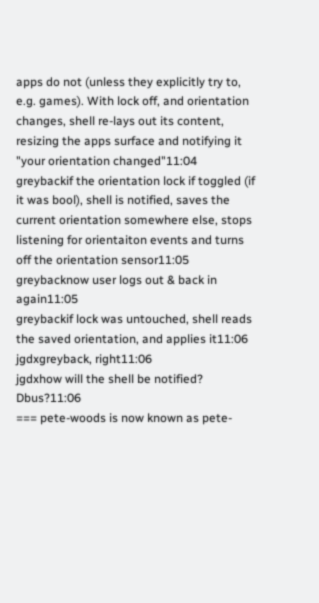apps do not (unless they explicitly try to, e.g. games). With lock off, and orientation changes, shell re-lays out its content, resizing the apps surface and notifying it "your orientation changed"11:04
greybackif the orientation lock if toggled (if it was bool), shell is notified, saves the current orientation somewhere else, stops listening for orientaiton events and turns off the orientation sensor11:05
greybacknow user logs out & back in again11:05
greybackif lock was untouched, shell reads the saved orientation, and applies it11:06
jgdxgreyback, right11:06
jgdxhow will the shell be notified? Dbus?11:06
=== pete-woods is now known as pete-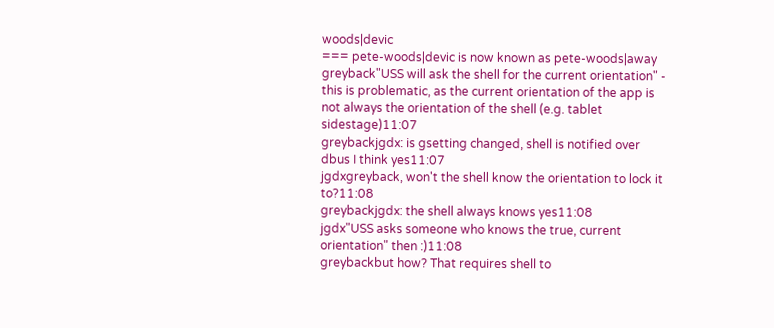woods|devic
=== pete-woods|devic is now known as pete-woods|away
greyback"USS will ask the shell for the current orientation" - this is problematic, as the current orientation of the app is not always the orientation of the shell (e.g. tablet sidestage)11:07
greybackjgdx: is gsetting changed, shell is notified over dbus I think yes11:07
jgdxgreyback, won't the shell know the orientation to lock it to?11:08
greybackjgdx: the shell always knows yes11:08
jgdx"USS asks someone who knows the true, current orientation" then :)11:08
greybackbut how? That requires shell to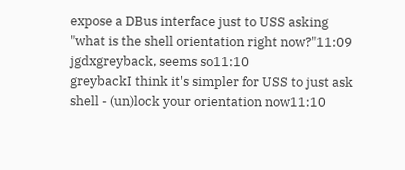expose a DBus interface just to USS asking "what is the shell orientation right now?"11:09
jgdxgreyback, seems so11:10
greybackI think it's simpler for USS to just ask shell - (un)lock your orientation now11:10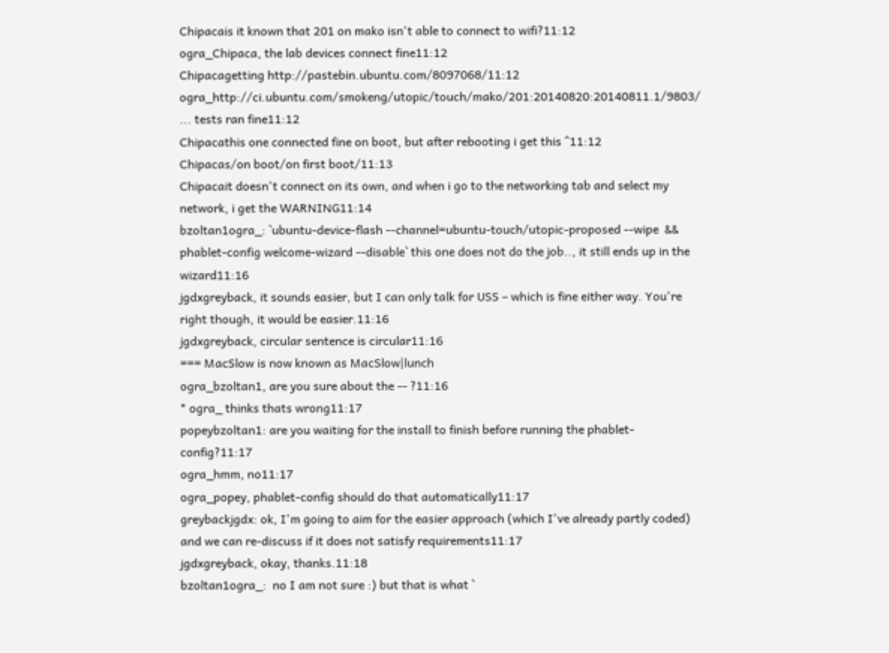Chipacais it known that 201 on mako isn't able to connect to wifi?11:12
ogra_Chipaca, the lab devices connect fine11:12
Chipacagetting http://pastebin.ubuntu.com/8097068/11:12
ogra_http://ci.ubuntu.com/smokeng/utopic/touch/mako/201:20140820:20140811.1/9803/ ... tests ran fine11:12
Chipacathis one connected fine on boot, but after rebooting i get this ^11:12
Chipacas/on boot/on first boot/11:13
Chipacait doesn't connect on its own, and when i go to the networking tab and select my network, i get the WARNING11:14
bzoltan1ogra_: `ubuntu-device-flash --channel=ubuntu-touch/utopic-proposed --wipe  && phablet-config welcome-wizard --disable` this one does not do the job.., it still ends up in the wizard11:16
jgdxgreyback, it sounds easier, but I can only talk for USS – which is fine either way. You're right though, it would be easier.11:16
jgdxgreyback, circular sentence is circular11:16
=== MacSlow is now known as MacSlow|lunch
ogra_bzoltan1, are you sure about the -- ?11:16
* ogra_ thinks thats wrong11:17
popeybzoltan1: are you waiting for the install to finish before running the phablet-config?11:17
ogra_hmm, no11:17
ogra_popey, phablet-config should do that automatically11:17
greybackjgdx: ok, I'm going to aim for the easier approach (which I've already partly coded) and we can re-discuss if it does not satisfy requirements11:17
jgdxgreyback, okay, thanks.11:18
bzoltan1ogra_:  no I am not sure :) but that is what `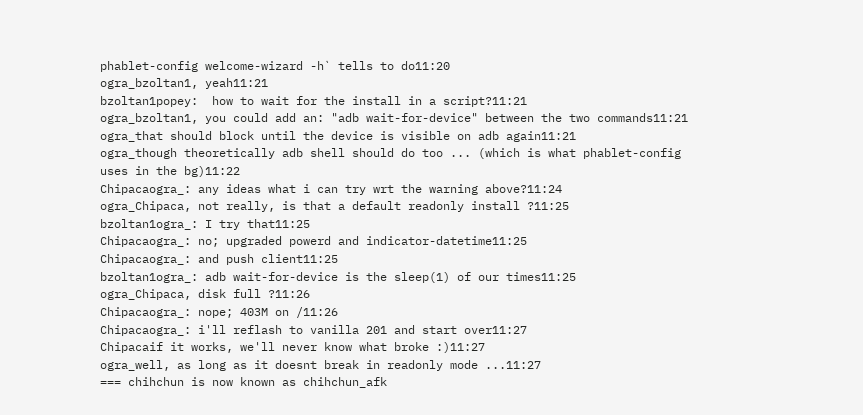phablet-config welcome-wizard -h` tells to do11:20
ogra_bzoltan1, yeah11:21
bzoltan1popey:  how to wait for the install in a script?11:21
ogra_bzoltan1, you could add an: "adb wait-for-device" between the two commands11:21
ogra_that should block until the device is visible on adb again11:21
ogra_though theoretically adb shell should do too ... (which is what phablet-config uses in the bg)11:22
Chipacaogra_: any ideas what i can try wrt the warning above?11:24
ogra_Chipaca, not really, is that a default readonly install ?11:25
bzoltan1ogra_: I try that11:25
Chipacaogra_: no; upgraded powerd and indicator-datetime11:25
Chipacaogra_: and push client11:25
bzoltan1ogra_: adb wait-for-device is the sleep(1) of our times11:25
ogra_Chipaca, disk full ?11:26
Chipacaogra_: nope; 403M on /11:26
Chipacaogra_: i'll reflash to vanilla 201 and start over11:27
Chipacaif it works, we'll never know what broke :)11:27
ogra_well, as long as it doesnt break in readonly mode ...11:27
=== chihchun is now known as chihchun_afk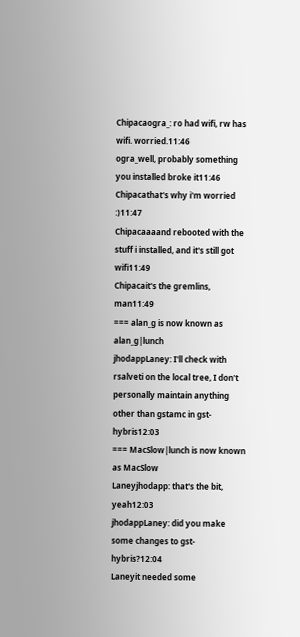Chipacaogra_: ro had wifi, rw has wifi. worried.11:46
ogra_well, probably something you installed broke it11:46
Chipacathat's why i'm worried :)11:47
Chipacaaaand rebooted with the stuff i installed, and it's still got wifi11:49
Chipacait's the gremlins, man11:49
=== alan_g is now known as alan_g|lunch
jhodappLaney: I'll check with rsalveti on the local tree, I don't personally maintain anything other than gstamc in gst-hybris12:03
=== MacSlow|lunch is now known as MacSlow
Laneyjhodapp: that's the bit, yeah12:03
jhodappLaney: did you make some changes to gst-hybris?12:04
Laneyit needed some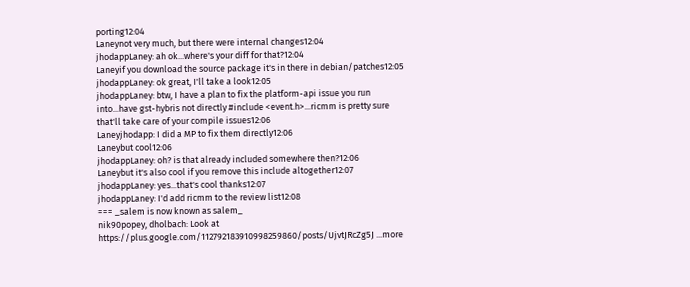porting12:04
Laneynot very much, but there were internal changes12:04
jhodappLaney: ah ok...where's your diff for that?12:04
Laneyif you download the source package it's in there in debian/patches12:05
jhodappLaney: ok great, I'll take a look12:05
jhodappLaney: btw, I have a plan to fix the platform-api issue you run into...have gst-hybris not directly #include <event.h>...ricmm is pretty sure that'll take care of your compile issues12:06
Laneyjhodapp: I did a MP to fix them directly12:06
Laneybut cool12:06
jhodappLaney: oh? is that already included somewhere then?12:06
Laneybut it's also cool if you remove this include altogether12:07
jhodappLaney: yes...that's cool thanks12:07
jhodappLaney: I'd add ricmm to the review list12:08
=== _salem is now known as salem_
nik90popey, dholbach: Look at https://plus.google.com/112792183910998259860/posts/UjvtJRcZg5J ...more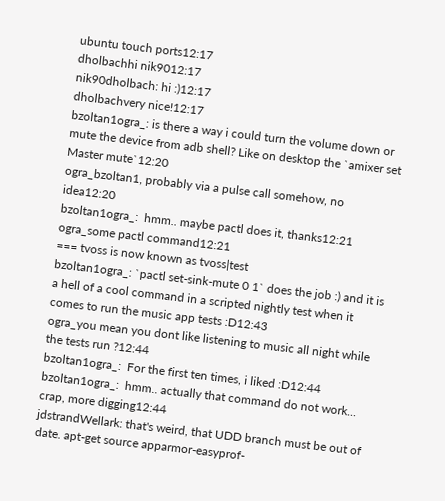ubuntu touch ports12:17
dholbachhi nik9012:17
nik90dholbach: hi :)12:17
dholbachvery nice!12:17
bzoltan1ogra_: is there a way i could turn the volume down or mute the device from adb shell? Like on desktop the `amixer set Master mute`12:20
ogra_bzoltan1, probably via a pulse call somehow, no idea12:20
bzoltan1ogra_:  hmm.. maybe pactl does it, thanks12:21
ogra_some pactl command12:21
=== tvoss is now known as tvoss|test
bzoltan1ogra_: `pactl set-sink-mute 0 1` does the job :) and it is a hell of a cool command in a scripted nightly test when it comes to run the music app tests :D12:43
ogra_you mean you dont like listening to music all night while the tests run ?12:44
bzoltan1ogra_:  For the first ten times, i liked :D12:44
bzoltan1ogra_:  hmm.. actually that command do not work... crap, more digging12:44
jdstrandWellark: that's weird, that UDD branch must be out of date. apt-get source apparmor-easyprof-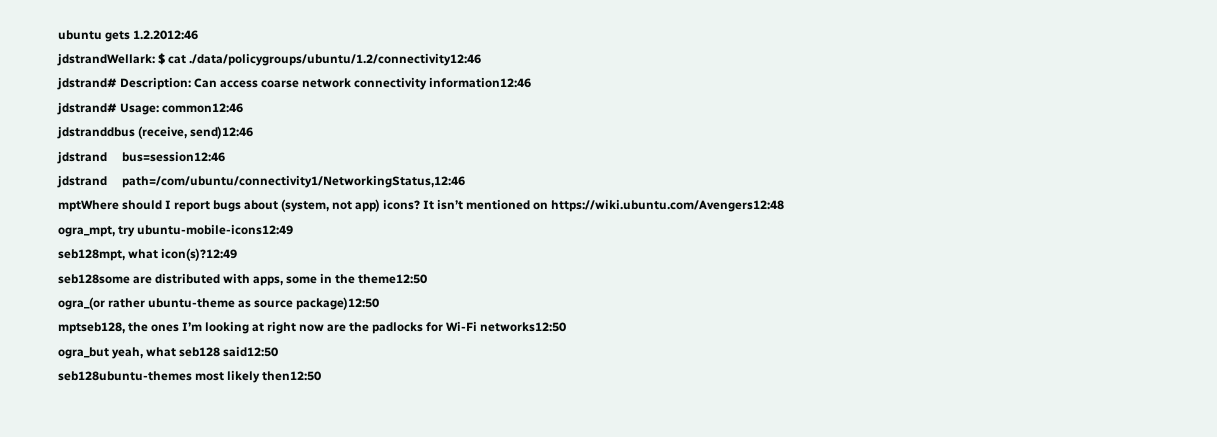ubuntu gets 1.2.2012:46
jdstrandWellark: $ cat ./data/policygroups/ubuntu/1.2/connectivity12:46
jdstrand# Description: Can access coarse network connectivity information12:46
jdstrand# Usage: common12:46
jdstranddbus (receive, send)12:46
jdstrand     bus=session12:46
jdstrand     path=/com/ubuntu/connectivity1/NetworkingStatus,12:46
mptWhere should I report bugs about (system, not app) icons? It isn’t mentioned on https://wiki.ubuntu.com/Avengers12:48
ogra_mpt, try ubuntu-mobile-icons12:49
seb128mpt, what icon(s)?12:49
seb128some are distributed with apps, some in the theme12:50
ogra_(or rather ubuntu-theme as source package)12:50
mptseb128, the ones I’m looking at right now are the padlocks for Wi-Fi networks12:50
ogra_but yeah, what seb128 said12:50
seb128ubuntu-themes most likely then12:50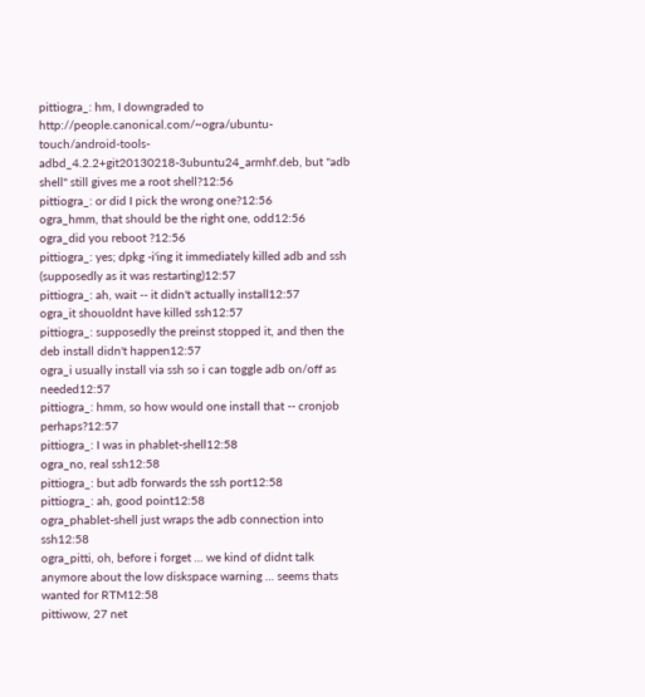pittiogra_: hm, I downgraded to http://people.canonical.com/~ogra/ubuntu-touch/android-tools-adbd_4.2.2+git20130218-3ubuntu24_armhf.deb, but "adb shell" still gives me a root shell?12:56
pittiogra_: or did I pick the wrong one?12:56
ogra_hmm, that should be the right one, odd12:56
ogra_did you reboot ?12:56
pittiogra_: yes; dpkg -i'ing it immediately killed adb and ssh (supposedly as it was restarting)12:57
pittiogra_: ah, wait -- it didn't actually install12:57
ogra_it shouoldnt have killed ssh12:57
pittiogra_: supposedly the preinst stopped it, and then the deb install didn't happen12:57
ogra_i usually install via ssh so i can toggle adb on/off as needed12:57
pittiogra_: hmm, so how would one install that -- cronjob perhaps?12:57
pittiogra_: I was in phablet-shell12:58
ogra_no, real ssh12:58
pittiogra_: but adb forwards the ssh port12:58
pittiogra_: ah, good point12:58
ogra_phablet-shell just wraps the adb connection into ssh12:58
ogra_pitti, oh, before i forget ... we kind of didnt talk anymore about the low diskspace warning ... seems thats wanted for RTM12:58
pittiwow, 27 net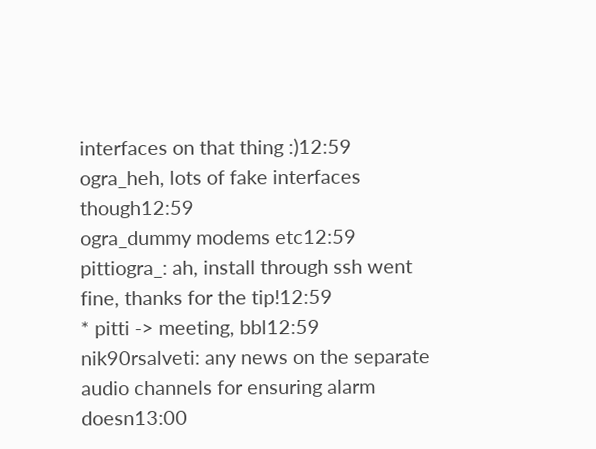interfaces on that thing :)12:59
ogra_heh, lots of fake interfaces though12:59
ogra_dummy modems etc12:59
pittiogra_: ah, install through ssh went fine, thanks for the tip!12:59
* pitti -> meeting, bbl12:59
nik90rsalveti: any news on the separate audio channels for ensuring alarm doesn13:00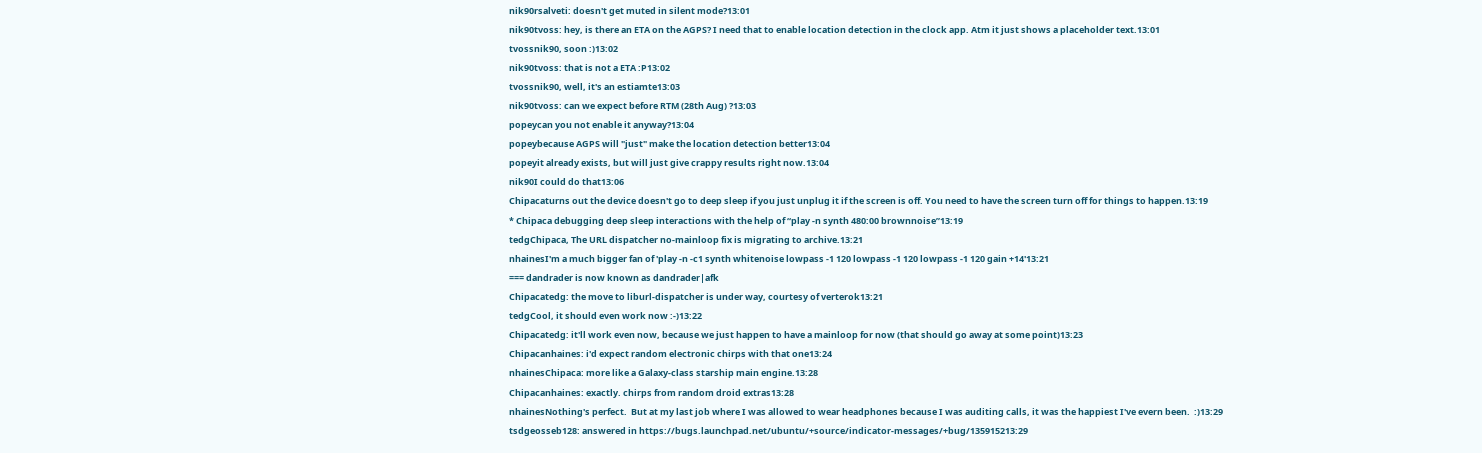nik90rsalveti: doesn't get muted in silent mode?13:01
nik90tvoss: hey, is there an ETA on the AGPS? I need that to enable location detection in the clock app. Atm it just shows a placeholder text.13:01
tvossnik90, soon :)13:02
nik90tvoss: that is not a ETA :P13:02
tvossnik90, well, it's an estiamte13:03
nik90tvoss: can we expect before RTM (28th Aug) ?13:03
popeycan you not enable it anyway?13:04
popeybecause AGPS will "just" make the location detection better13:04
popeyit already exists, but will just give crappy results right now.13:04
nik90I could do that13:06
Chipacaturns out the device doesn't go to deep sleep if you just unplug it if the screen is off. You need to have the screen turn off for things to happen.13:19
* Chipaca debugging deep sleep interactions with the help of “play -n synth 480:00 brownnoise”13:19
tedgChipaca, The URL dispatcher no-mainloop fix is migrating to archive.13:21
nhainesI'm a much bigger fan of 'play -n -c1 synth whitenoise lowpass -1 120 lowpass -1 120 lowpass -1 120 gain +14'13:21
=== dandrader is now known as dandrader|afk
Chipacatedg: the move to liburl-dispatcher is under way, courtesy of verterok13:21
tedgCool, it should even work now :-)13:22
Chipacatedg: it'll work even now, because we just happen to have a mainloop for now (that should go away at some point)13:23
Chipacanhaines: i'd expect random electronic chirps with that one13:24
nhainesChipaca: more like a Galaxy-class starship main engine.13:28
Chipacanhaines: exactly. chirps from random droid extras13:28
nhainesNothing's perfect.  But at my last job where I was allowed to wear headphones because I was auditing calls, it was the happiest I've evern been.  :)13:29
tsdgeosseb128: answered in https://bugs.launchpad.net/ubuntu/+source/indicator-messages/+bug/135915213:29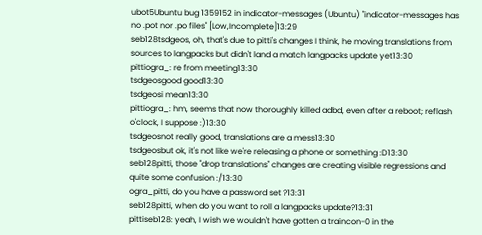ubot5Ubuntu bug 1359152 in indicator-messages (Ubuntu) "indicator-messages has no .pot nor .po files" [Low,Incomplete]13:29
seb128tsdgeos, oh, that's due to pitti's changes I think, he moving translations from sources to langpacks but didn't land a match langpacks update yet13:30
pittiogra_: re from meeting13:30
tsdgeosgood good13:30
tsdgeosi mean13:30
pittiogra_: hm, seems that now thoroughly killed adbd, even after a reboot; reflash o'clock, I suppose :)13:30
tsdgeosnot really good, translations are a mess13:30
tsdgeosbut ok, it's not like we're releasing a phone or something :D13:30
seb128pitti, those "drop translations" changes are creating visible regressions and quite some confusion :/13:30
ogra_pitti, do you have a password set ?13:31
seb128pitti, when do you want to roll a langpacks update?13:31
pittiseb128: yeah, I wish we wouldn't have gotten a traincon-0 in the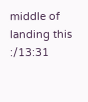middle of landing this :/13:31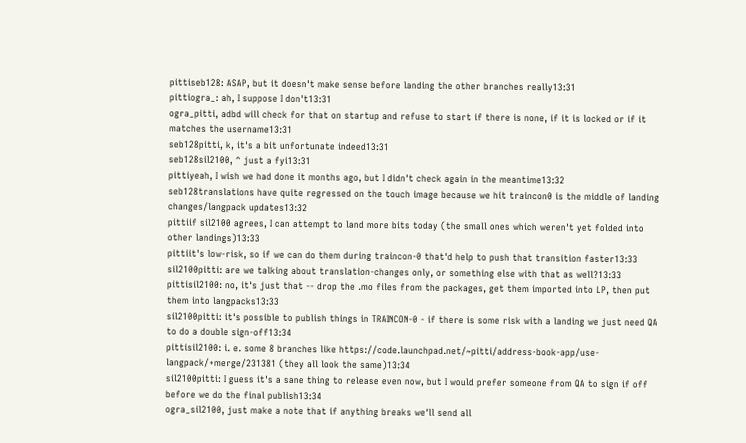pittiseb128: ASAP, but it doesn't make sense before landing the other branches really13:31
pittiogra_: ah, I suppose I don't13:31
ogra_pitti, adbd will check for that on startup and refuse to start if there is none, if it is locked or if it matches the username13:31
seb128pitti, k, it's a bit unfortunate indeed13:31
seb128sil2100, ^ just a fyi13:31
pittiyeah, I wish we had done it months ago, but I didn't check again in the meantime13:32
seb128translations have quite regressed on the touch image because we hit traincon0 is the middle of landing changes/langpack updates13:32
pittiif sil2100 agrees, I can attempt to land more bits today (the small ones which weren't yet folded into other landings)13:33
pittiit's low-risk, so if we can do them during traincon-0 that'd help to push that transition faster13:33
sil2100pitti: are we talking about translation-changes only, or something else with that as well?13:33
pittisil2100: no, it's just that -- drop the .mo files from the packages, get them imported into LP, then put them into langpacks13:33
sil2100pitti: it's possible to publish things in TRAINCON-0 - if there is some risk with a landing we just need QA to do a double sign-off13:34
pittisil2100: i. e. some 8 branches like https://code.launchpad.net/~pitti/address-book-app/use-langpack/+merge/231381 (they all look the same)13:34
sil2100pitti: I guess it's a sane thing to release even now, but I would prefer someone from QA to sign if off before we do the final publish13:34
ogra_sil2100, just make a note that if anything breaks we'll send all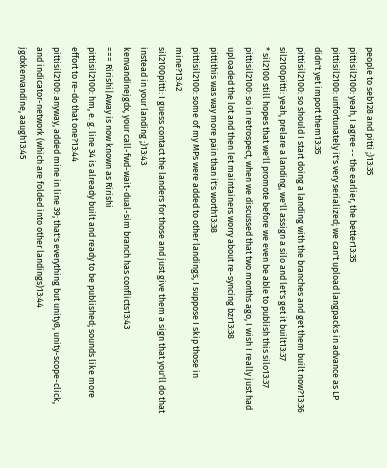people to seb128 and pitti ;)13:35
pittisil2100: yeah, I agree -- the earlier, the better13:35
pittisil2100: unfortunately it's very serialized; we can't upload langpacks in advance as LP didn't yet import them13:35
pittisil2100: so should I start doing a landing with the branches and get them built now?13:36
sil2100pitti: yeah, prelare a landing, we'll assign a silo and let's get it built13:37
* sil2100 still hopes that we'll promote before we even be able to publish this silo13:37
pittisil2100: so in retrospect, when we discussed that two months ago, I wish I really just had uploaded the lot and then let maintainers worry about re-syncing bzr13:38
pittithis was way more pain than it's worth13:38
pittisil2100: some of my MPs were added to other landings, I suppose I skip those in mine?13:42
sil2100pitti: I guess contact the landers for those and just give them a sign that you'll do that instead in your landing ;)13:43
kenvandinejgdx, your call-fwd-wait-dual-sim branch has conflicts13:43
=== Ririshi|Away is now known as Ririshi
pittisil2100: hm, e. g. line 34 is already built and ready to be published; sounds like more effort to re-do that one?13:44
pittisil2100: anyway, added mine in line 39; that's everything but unity8, unity-scope-click, and indicator-network (which are folded into other landings)13:44
jgdxkenvandine, aaugh13:45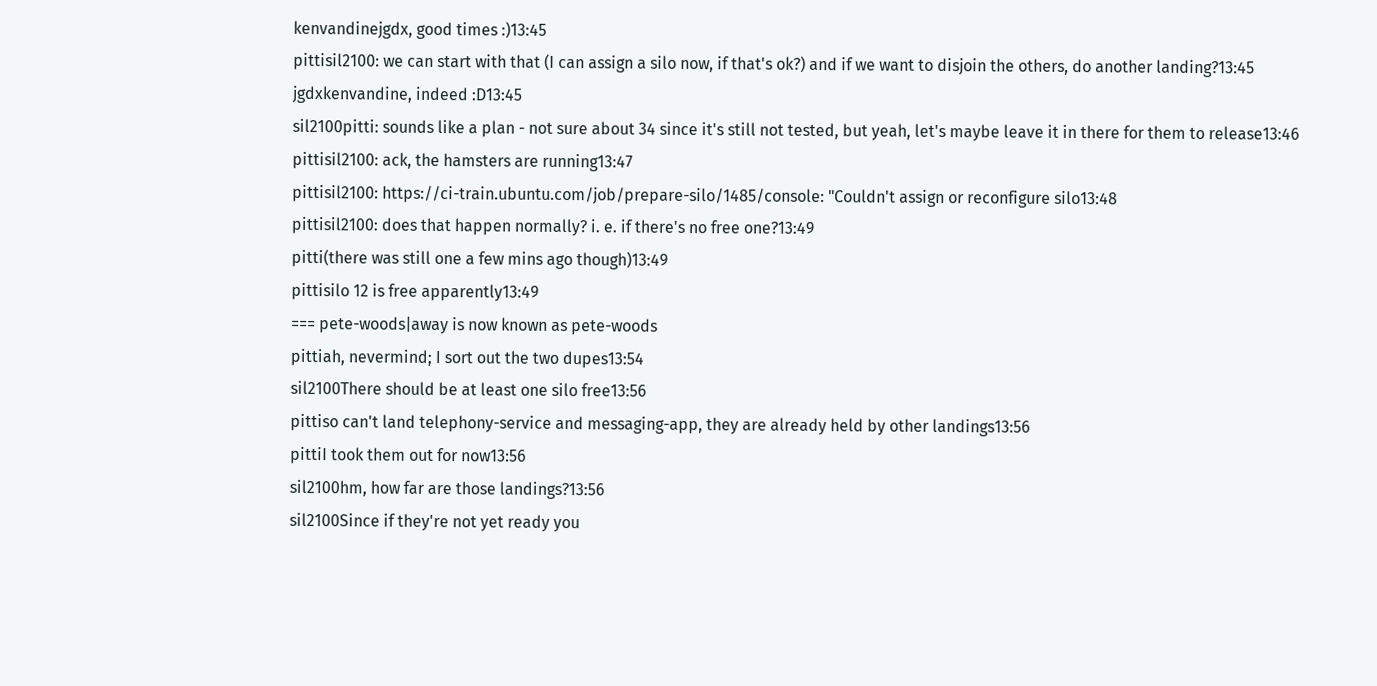kenvandinejgdx, good times :)13:45
pittisil2100: we can start with that (I can assign a silo now, if that's ok?) and if we want to disjoin the others, do another landing?13:45
jgdxkenvandine, indeed :D13:45
sil2100pitti: sounds like a plan - not sure about 34 since it's still not tested, but yeah, let's maybe leave it in there for them to release13:46
pittisil2100: ack, the hamsters are running13:47
pittisil2100: https://ci-train.ubuntu.com/job/prepare-silo/1485/console: "Couldn't assign or reconfigure silo13:48
pittisil2100: does that happen normally? i. e. if there's no free one?13:49
pitti(there was still one a few mins ago though)13:49
pittisilo 12 is free apparently13:49
=== pete-woods|away is now known as pete-woods
pittiah, nevermind; I sort out the two dupes13:54
sil2100There should be at least one silo free13:56
pittiso can't land telephony-service and messaging-app, they are already held by other landings13:56
pittiI took them out for now13:56
sil2100hm, how far are those landings?13:56
sil2100Since if they're not yet ready you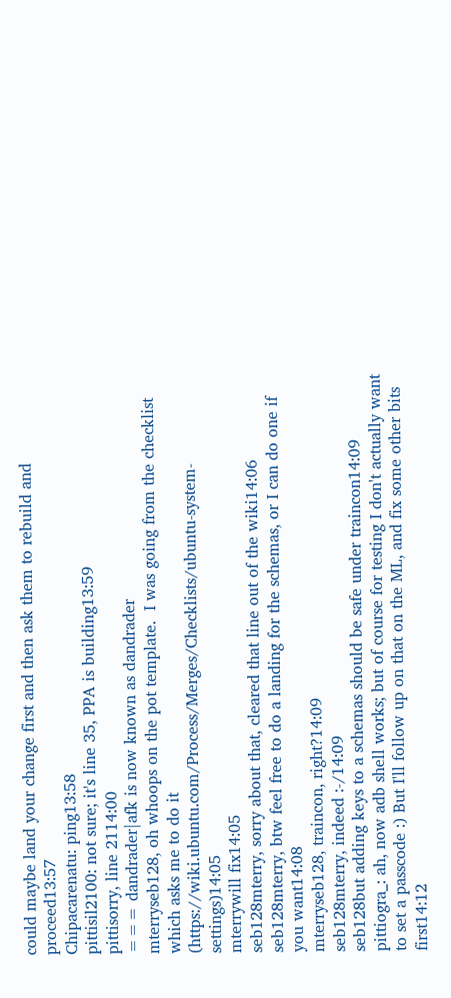could maybe land your change first and then ask them to rebuild and proceed13:57
Chipacarenatu: ping13:58
pittisil2100: not sure; it's line 35, PPA is building13:59
pittisorry, line 2114:00
=== dandrader|afk is now known as dandrader
mterryseb128, oh whoops on the pot template.  I was going from the checklist which asks me to do it (https://wiki.ubuntu.com/Process/Merges/Checklists/ubuntu-system-settings)14:05
mterrywill fix14:05
seb128mterry, sorry about that, cleared that line out of the wiki14:06
seb128mterry, btw feel free to do a landing for the schemas, or I can do one if you want14:08
mterryseb128, traincon, right?14:09
seb128mterry, indeed :-/14:09
seb128but adding keys to a schemas should be safe under traincon14:09
pittiogra_: ah, now adb shell works; but of course for testing I don't actually want to set a passcode :) But I'll follow up on that on the ML, and fix some other bits first14:12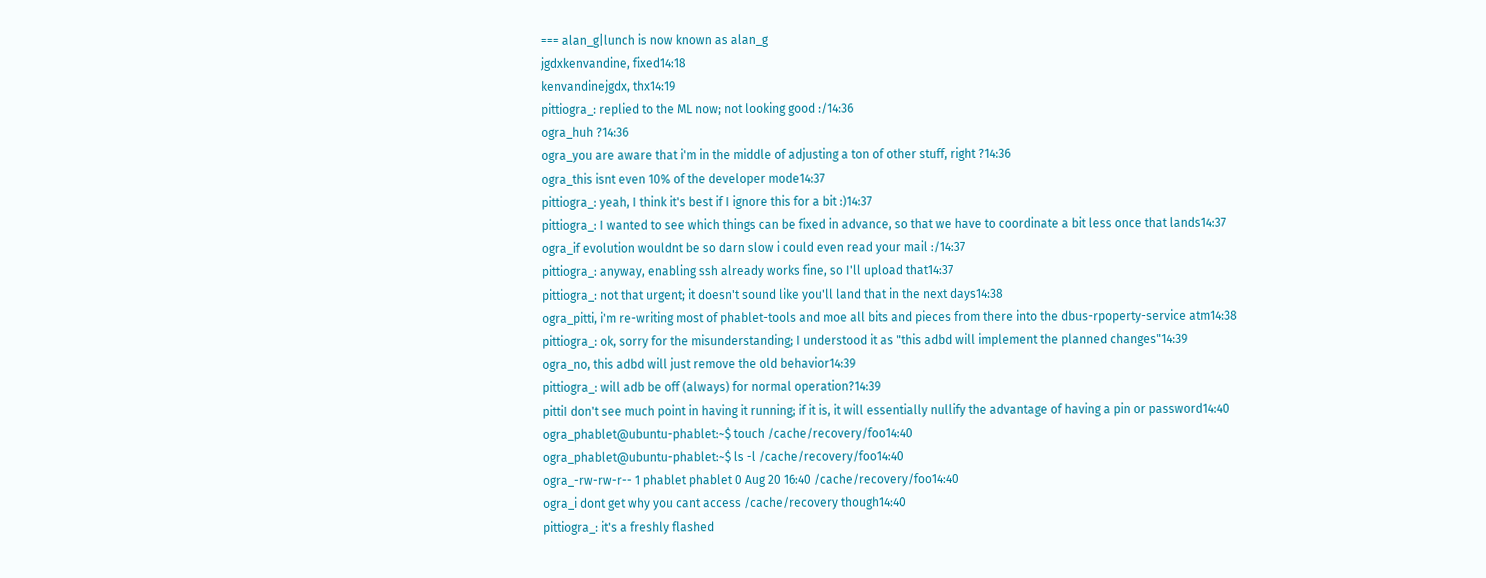=== alan_g|lunch is now known as alan_g
jgdxkenvandine, fixed14:18
kenvandinejgdx, thx14:19
pittiogra_: replied to the ML now; not looking good :/14:36
ogra_huh ?14:36
ogra_you are aware that i'm in the middle of adjusting a ton of other stuff, right ?14:36
ogra_this isnt even 10% of the developer mode14:37
pittiogra_: yeah, I think it's best if I ignore this for a bit :)14:37
pittiogra_: I wanted to see which things can be fixed in advance, so that we have to coordinate a bit less once that lands14:37
ogra_if evolution wouldnt be so darn slow i could even read your mail :/14:37
pittiogra_: anyway, enabling ssh already works fine, so I'll upload that14:37
pittiogra_: not that urgent; it doesn't sound like you'll land that in the next days14:38
ogra_pitti, i'm re-writing most of phablet-tools and moe all bits and pieces from there into the dbus-rpoperty-service atm14:38
pittiogra_: ok, sorry for the misunderstanding; I understood it as "this adbd will implement the planned changes"14:39
ogra_no, this adbd will just remove the old behavior14:39
pittiogra_: will adb be off (always) for normal operation?14:39
pittiI don't see much point in having it running; if it is, it will essentially nullify the advantage of having a pin or password14:40
ogra_phablet@ubuntu-phablet:~$ touch /cache/recovery/foo14:40
ogra_phablet@ubuntu-phablet:~$ ls -l /cache/recovery/foo14:40
ogra_-rw-rw-r-- 1 phablet phablet 0 Aug 20 16:40 /cache/recovery/foo14:40
ogra_i dont get why you cant access /cache/recovery though14:40
pittiogra_: it's a freshly flashed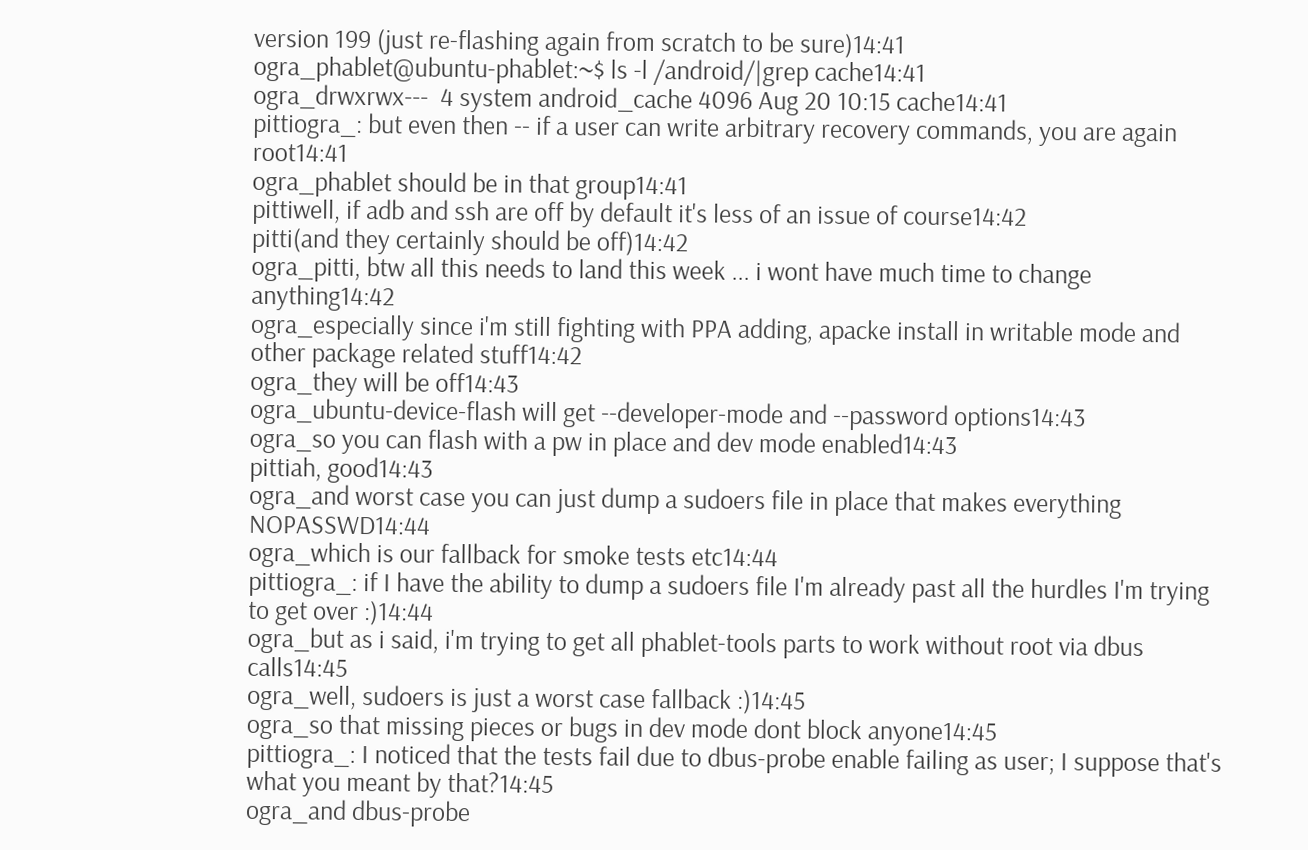version 199 (just re-flashing again from scratch to be sure)14:41
ogra_phablet@ubuntu-phablet:~$ ls -l /android/|grep cache14:41
ogra_drwxrwx---  4 system android_cache 4096 Aug 20 10:15 cache14:41
pittiogra_: but even then -- if a user can write arbitrary recovery commands, you are again root14:41
ogra_phablet should be in that group14:41
pittiwell, if adb and ssh are off by default it's less of an issue of course14:42
pitti(and they certainly should be off)14:42
ogra_pitti, btw all this needs to land this week ... i wont have much time to change anything14:42
ogra_especially since i'm still fighting with PPA adding, apacke install in writable mode and other package related stuff14:42
ogra_they will be off14:43
ogra_ubuntu-device-flash will get --developer-mode and --password options14:43
ogra_so you can flash with a pw in place and dev mode enabled14:43
pittiah, good14:43
ogra_and worst case you can just dump a sudoers file in place that makes everything NOPASSWD14:44
ogra_which is our fallback for smoke tests etc14:44
pittiogra_: if I have the ability to dump a sudoers file I'm already past all the hurdles I'm trying to get over :)14:44
ogra_but as i said, i'm trying to get all phablet-tools parts to work without root via dbus calls14:45
ogra_well, sudoers is just a worst case fallback :)14:45
ogra_so that missing pieces or bugs in dev mode dont block anyone14:45
pittiogra_: I noticed that the tests fail due to dbus-probe enable failing as user; I suppose that's what you meant by that?14:45
ogra_and dbus-probe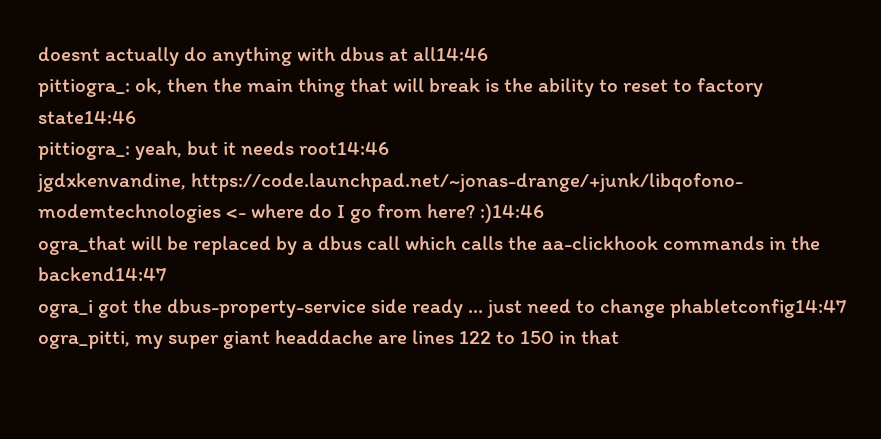doesnt actually do anything with dbus at all14:46
pittiogra_: ok, then the main thing that will break is the ability to reset to factory state14:46
pittiogra_: yeah, but it needs root14:46
jgdxkenvandine, https://code.launchpad.net/~jonas-drange/+junk/libqofono-modemtechnologies <- where do I go from here? :)14:46
ogra_that will be replaced by a dbus call which calls the aa-clickhook commands in the backend14:47
ogra_i got the dbus-property-service side ready ... just need to change phabletconfig14:47
ogra_pitti, my super giant headdache are lines 122 to 150 in that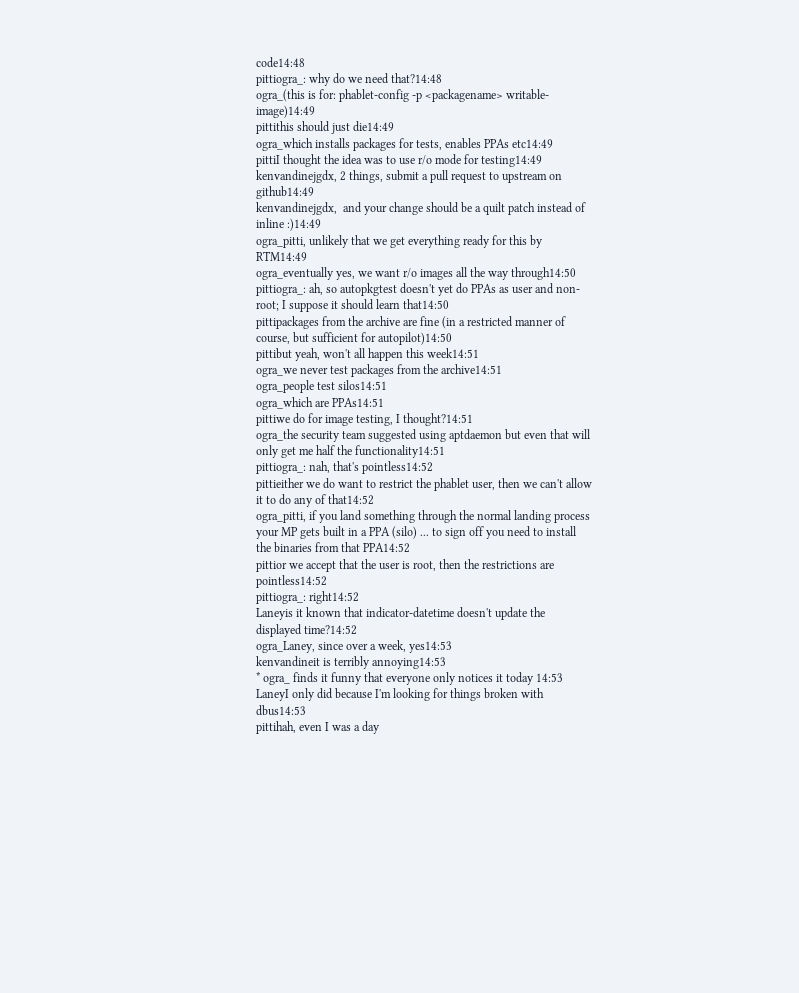code14:48
pittiogra_: why do we need that?14:48
ogra_(this is for: phablet-config -p <packagename> writable-image)14:49
pittithis should just die14:49
ogra_which installs packages for tests, enables PPAs etc14:49
pittiI thought the idea was to use r/o mode for testing14:49
kenvandinejgdx, 2 things, submit a pull request to upstream on github14:49
kenvandinejgdx,  and your change should be a quilt patch instead of inline :)14:49
ogra_pitti, unlikely that we get everything ready for this by RTM14:49
ogra_eventually yes, we want r/o images all the way through14:50
pittiogra_: ah, so autopkgtest doesn't yet do PPAs as user and non-root; I suppose it should learn that14:50
pittipackages from the archive are fine (in a restricted manner of course, but sufficient for autopilot)14:50
pittibut yeah, won't all happen this week14:51
ogra_we never test packages from the archive14:51
ogra_people test silos14:51
ogra_which are PPAs14:51
pittiwe do for image testing, I thought?14:51
ogra_the security team suggested using aptdaemon but even that will only get me half the functionality14:51
pittiogra_: nah, that's pointless14:52
pittieither we do want to restrict the phablet user, then we can't allow it to do any of that14:52
ogra_pitti, if you land something through the normal landing process your MP gets built in a PPA (silo) ... to sign off you need to install the binaries from that PPA14:52
pittior we accept that the user is root, then the restrictions are pointless14:52
pittiogra_: right14:52
Laneyis it known that indicator-datetime doesn't update the displayed time?14:52
ogra_Laney, since over a week, yes14:53
kenvandineit is terribly annoying14:53
* ogra_ finds it funny that everyone only notices it today 14:53
LaneyI only did because I'm looking for things broken with dbus14:53
pittihah, even I was a day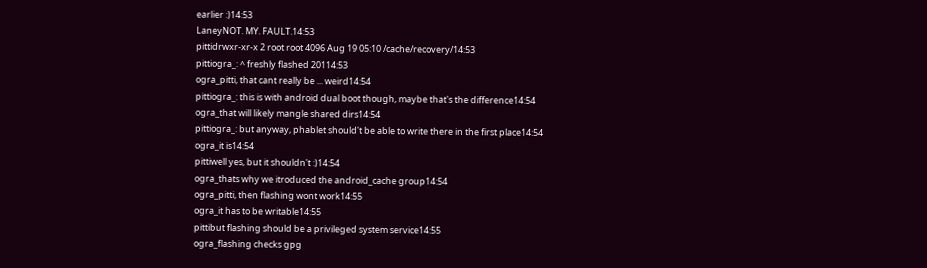earlier :)14:53
LaneyNOT. MY. FAULT.14:53
pittidrwxr-xr-x 2 root root 4096 Aug 19 05:10 /cache/recovery/14:53
pittiogra_: ^ freshly flashed 20114:53
ogra_pitti, that cant really be ... weird14:54
pittiogra_: this is with android dual boot though, maybe that's the difference14:54
ogra_that will likely mangle shared dirs14:54
pittiogra_: but anyway, phablet should't be able to write there in the first place14:54
ogra_it is14:54
pittiwell yes, but it shouldn't :)14:54
ogra_thats why we itroduced the android_cache group14:54
ogra_pitti, then flashing wont work14:55
ogra_it has to be writable14:55
pittibut flashing should be a privileged system service14:55
ogra_flashing checks gpg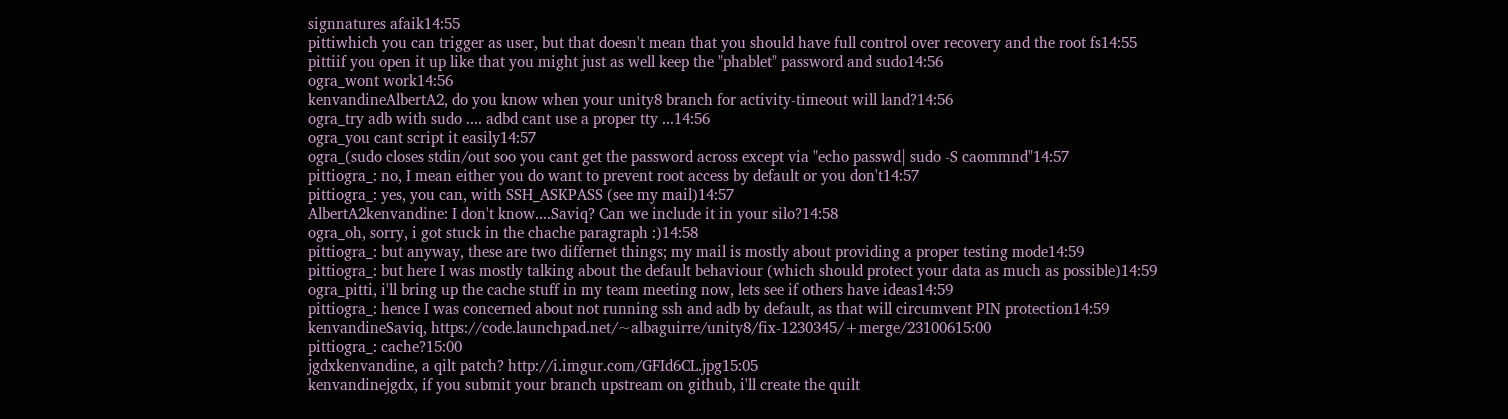signnatures afaik14:55
pittiwhich you can trigger as user, but that doesn't mean that you should have full control over recovery and the root fs14:55
pittiif you open it up like that you might just as well keep the "phablet" password and sudo14:56
ogra_wont work14:56
kenvandineAlbertA2, do you know when your unity8 branch for activity-timeout will land?14:56
ogra_try adb with sudo .... adbd cant use a proper tty ...14:56
ogra_you cant script it easily14:57
ogra_(sudo closes stdin/out soo you cant get the password across except via "echo passwd| sudo -S caommnd"14:57
pittiogra_: no, I mean either you do want to prevent root access by default or you don't14:57
pittiogra_: yes, you can, with SSH_ASKPASS (see my mail)14:57
AlbertA2kenvandine: I don't know....Saviq? Can we include it in your silo?14:58
ogra_oh, sorry, i got stuck in the chache paragraph :)14:58
pittiogra_: but anyway, these are two differnet things; my mail is mostly about providing a proper testing mode14:59
pittiogra_: but here I was mostly talking about the default behaviour (which should protect your data as much as possible)14:59
ogra_pitti, i'll bring up the cache stuff in my team meeting now, lets see if others have ideas14:59
pittiogra_: hence I was concerned about not running ssh and adb by default, as that will circumvent PIN protection14:59
kenvandineSaviq, https://code.launchpad.net/~albaguirre/unity8/fix-1230345/+merge/23100615:00
pittiogra_: cache?15:00
jgdxkenvandine, a qilt patch? http://i.imgur.com/GFId6CL.jpg15:05
kenvandinejgdx, if you submit your branch upstream on github, i'll create the quilt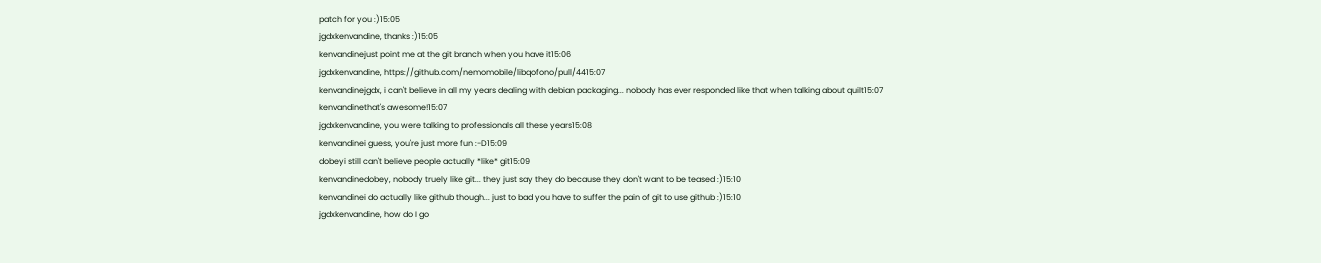patch for you :)15:05
jgdxkenvandine, thanks :)15:05
kenvandinejust point me at the git branch when you have it15:06
jgdxkenvandine, https://github.com/nemomobile/libqofono/pull/4415:07
kenvandinejgdx, i can't believe in all my years dealing with debian packaging... nobody has ever responded like that when talking about quilt15:07
kenvandinethat's awesome!15:07
jgdxkenvandine, you were talking to professionals all these years15:08
kenvandinei guess, you're just more fun :-D15:09
dobeyi still can't believe people actually *like* git15:09
kenvandinedobey, nobody truely like git... they just say they do because they don't want to be teased :)15:10
kenvandinei do actually like github though... just to bad you have to suffer the pain of git to use github :)15:10
jgdxkenvandine, how do I go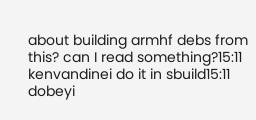about building armhf debs from this? can I read something?15:11
kenvandinei do it in sbuild15:11
dobeyi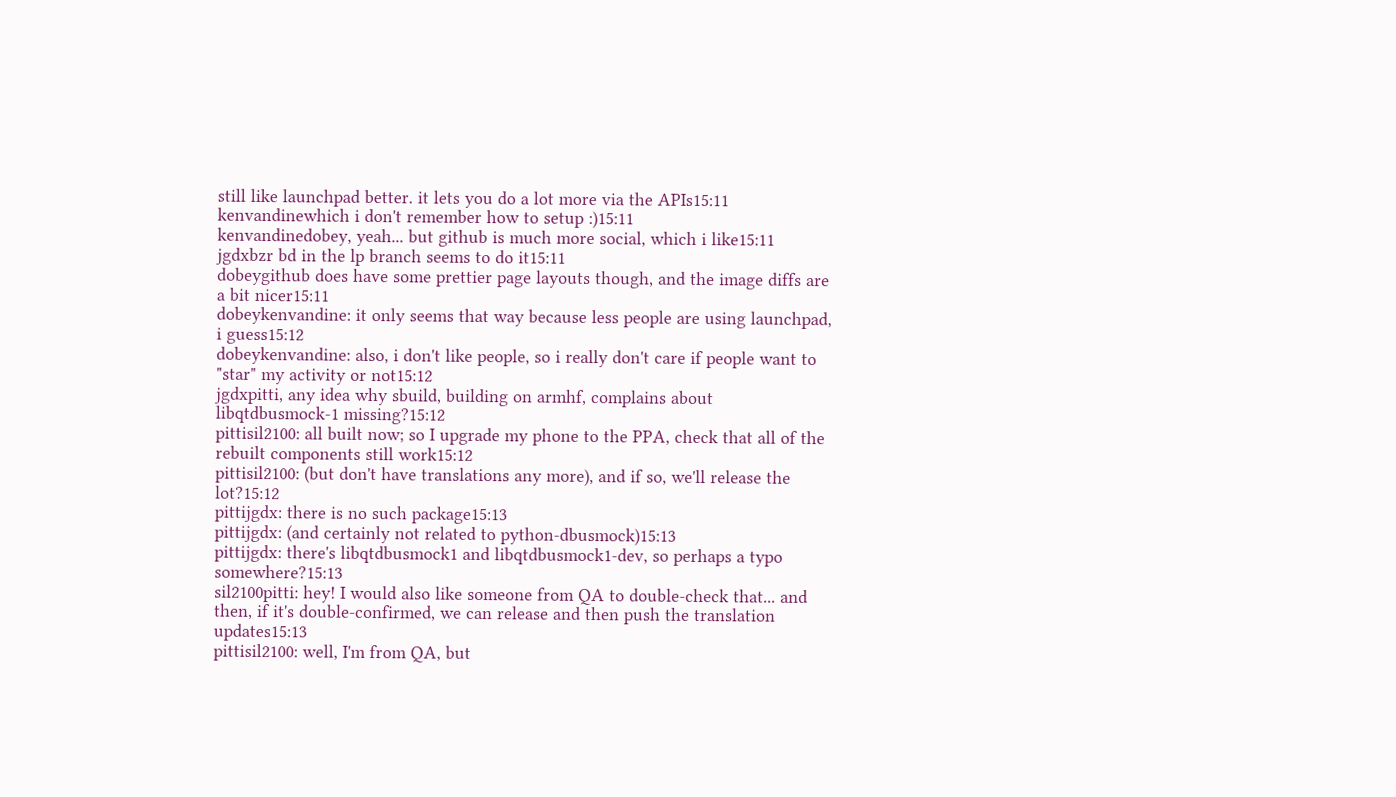still like launchpad better. it lets you do a lot more via the APIs15:11
kenvandinewhich i don't remember how to setup :)15:11
kenvandinedobey, yeah... but github is much more social, which i like15:11
jgdxbzr bd in the lp branch seems to do it15:11
dobeygithub does have some prettier page layouts though, and the image diffs are a bit nicer15:11
dobeykenvandine: it only seems that way because less people are using launchpad, i guess15:12
dobeykenvandine: also, i don't like people, so i really don't care if people want to "star" my activity or not15:12
jgdxpitti, any idea why sbuild, building on armhf, complains about libqtdbusmock-1 missing?15:12
pittisil2100: all built now; so I upgrade my phone to the PPA, check that all of the rebuilt components still work15:12
pittisil2100: (but don't have translations any more), and if so, we'll release the lot?15:12
pittijgdx: there is no such package15:13
pittijgdx: (and certainly not related to python-dbusmock)15:13
pittijgdx: there's libqtdbusmock1 and libqtdbusmock1-dev, so perhaps a typo somewhere?15:13
sil2100pitti: hey! I would also like someone from QA to double-check that... and then, if it's double-confirmed, we can release and then push the translation updates15:13
pittisil2100: well, I'm from QA, but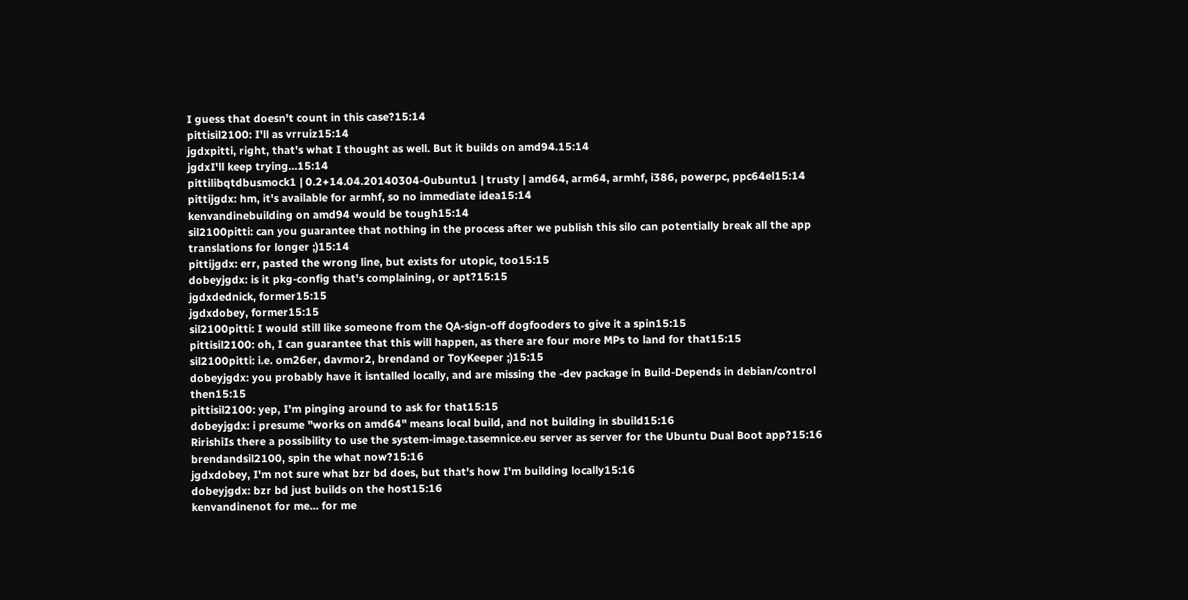I guess that doesn't count in this case?15:14
pittisil2100: I'll as vrruiz15:14
jgdxpitti, right, that's what I thought as well. But it builds on amd94.15:14
jgdxI'll keep trying…15:14
pittilibqtdbusmock1 | 0.2+14.04.20140304-0ubuntu1 | trusty | amd64, arm64, armhf, i386, powerpc, ppc64el15:14
pittijgdx: hm, it's available for armhf, so no immediate idea15:14
kenvandinebuilding on amd94 would be tough15:14
sil2100pitti: can you guarantee that nothing in the process after we publish this silo can potentially break all the app translations for longer ;)15:14
pittijgdx: err, pasted the wrong line, but exists for utopic, too15:15
dobeyjgdx: is it pkg-config that's complaining, or apt?15:15
jgdxdednick, former15:15
jgdxdobey, former15:15
sil2100pitti: I would still like someone from the QA-sign-off dogfooders to give it a spin15:15
pittisil2100: oh, I can guarantee that this will happen, as there are four more MPs to land for that15:15
sil2100pitti: i.e. om26er, davmor2, brendand or ToyKeeper ;)15:15
dobeyjgdx: you probably have it isntalled locally, and are missing the -dev package in Build-Depends in debian/control then15:15
pittisil2100: yep, I'm pinging around to ask for that15:15
dobeyjgdx: i presume "works on amd64" means local build, and not building in sbuild15:16
RirishiIs there a possibility to use the system-image.tasemnice.eu server as server for the Ubuntu Dual Boot app?15:16
brendandsil2100, spin the what now?15:16
jgdxdobey, I'm not sure what bzr bd does, but that's how I'm building locally15:16
dobeyjgdx: bzr bd just builds on the host15:16
kenvandinenot for me... for me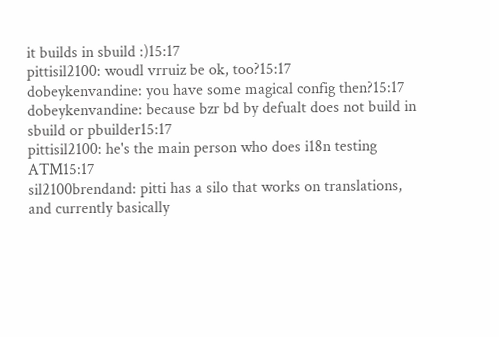it builds in sbuild :)15:17
pittisil2100: woudl vrruiz be ok, too?15:17
dobeykenvandine: you have some magical config then?15:17
dobeykenvandine: because bzr bd by defualt does not build in sbuild or pbuilder15:17
pittisil2100: he's the main person who does i18n testing ATM15:17
sil2100brendand: pitti has a silo that works on translations, and currently basically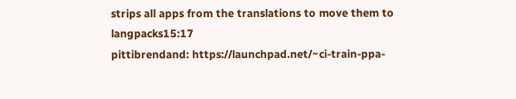strips all apps from the translations to move them to langpacks15:17
pittibrendand: https://launchpad.net/~ci-train-ppa-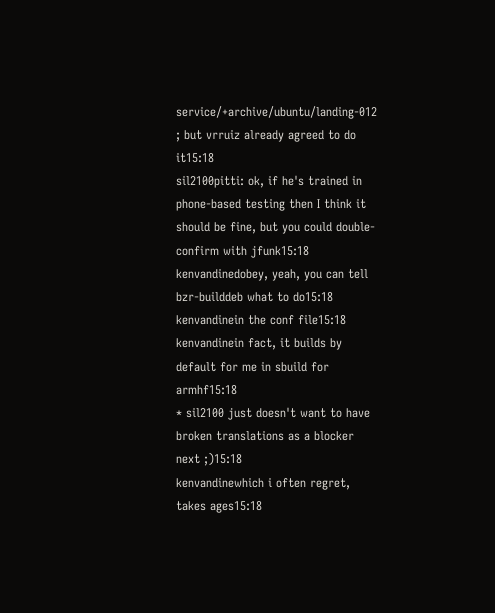service/+archive/ubuntu/landing-012 ; but vrruiz already agreed to do it15:18
sil2100pitti: ok, if he's trained in phone-based testing then I think it should be fine, but you could double-confirm with jfunk15:18
kenvandinedobey, yeah, you can tell bzr-builddeb what to do15:18
kenvandinein the conf file15:18
kenvandinein fact, it builds by default for me in sbuild for armhf15:18
* sil2100 just doesn't want to have broken translations as a blocker next ;)15:18
kenvandinewhich i often regret, takes ages15:18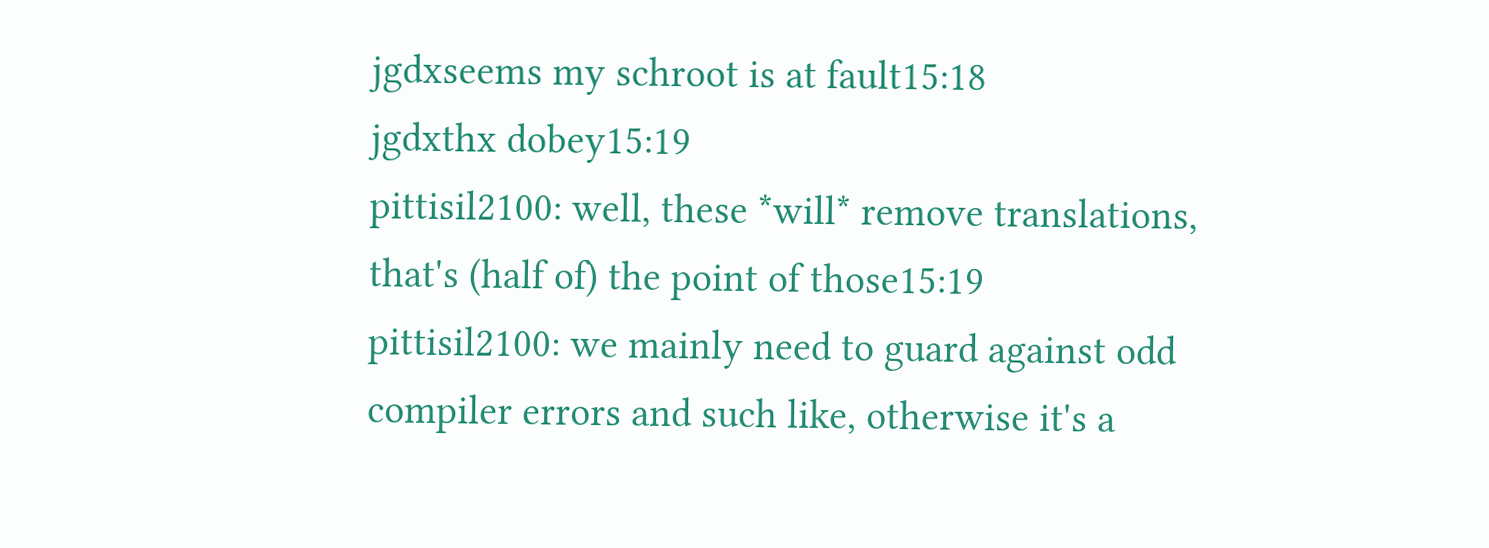jgdxseems my schroot is at fault15:18
jgdxthx dobey15:19
pittisil2100: well, these *will* remove translations, that's (half of) the point of those15:19
pittisil2100: we mainly need to guard against odd compiler errors and such like, otherwise it's a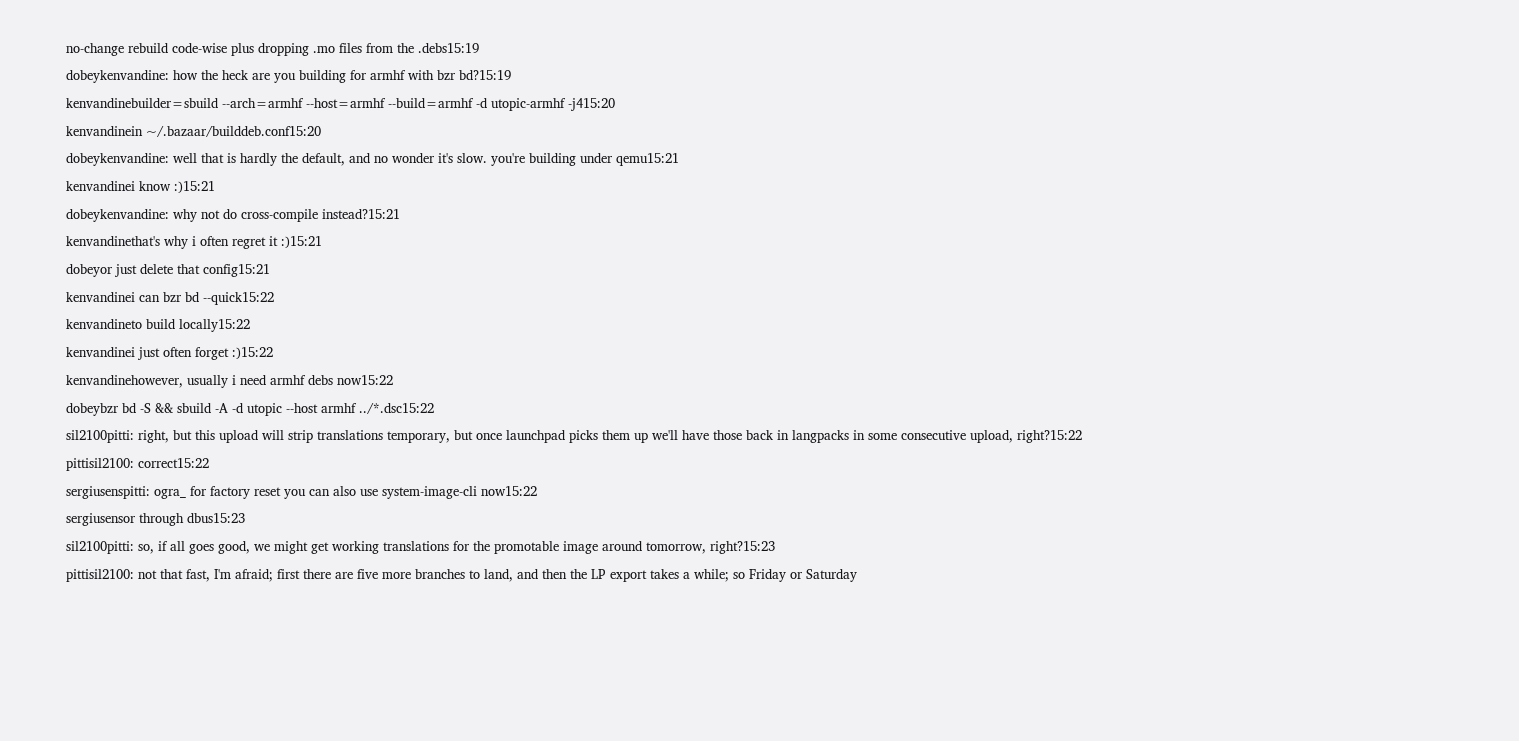no-change rebuild code-wise plus dropping .mo files from the .debs15:19
dobeykenvandine: how the heck are you building for armhf with bzr bd?15:19
kenvandinebuilder=sbuild --arch=armhf --host=armhf --build=armhf -d utopic-armhf -j415:20
kenvandinein ~/.bazaar/builddeb.conf15:20
dobeykenvandine: well that is hardly the default, and no wonder it's slow. you're building under qemu15:21
kenvandinei know :)15:21
dobeykenvandine: why not do cross-compile instead?15:21
kenvandinethat's why i often regret it :)15:21
dobeyor just delete that config15:21
kenvandinei can bzr bd --quick15:22
kenvandineto build locally15:22
kenvandinei just often forget :)15:22
kenvandinehowever, usually i need armhf debs now15:22
dobeybzr bd -S && sbuild -A -d utopic --host armhf ../*.dsc15:22
sil2100pitti: right, but this upload will strip translations temporary, but once launchpad picks them up we'll have those back in langpacks in some consecutive upload, right?15:22
pittisil2100: correct15:22
sergiusenspitti: ogra_ for factory reset you can also use system-image-cli now15:22
sergiusensor through dbus15:23
sil2100pitti: so, if all goes good, we might get working translations for the promotable image around tomorrow, right?15:23
pittisil2100: not that fast, I'm afraid; first there are five more branches to land, and then the LP export takes a while; so Friday or Saturday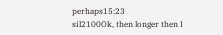perhaps15:23
sil2100Ok, then longer then I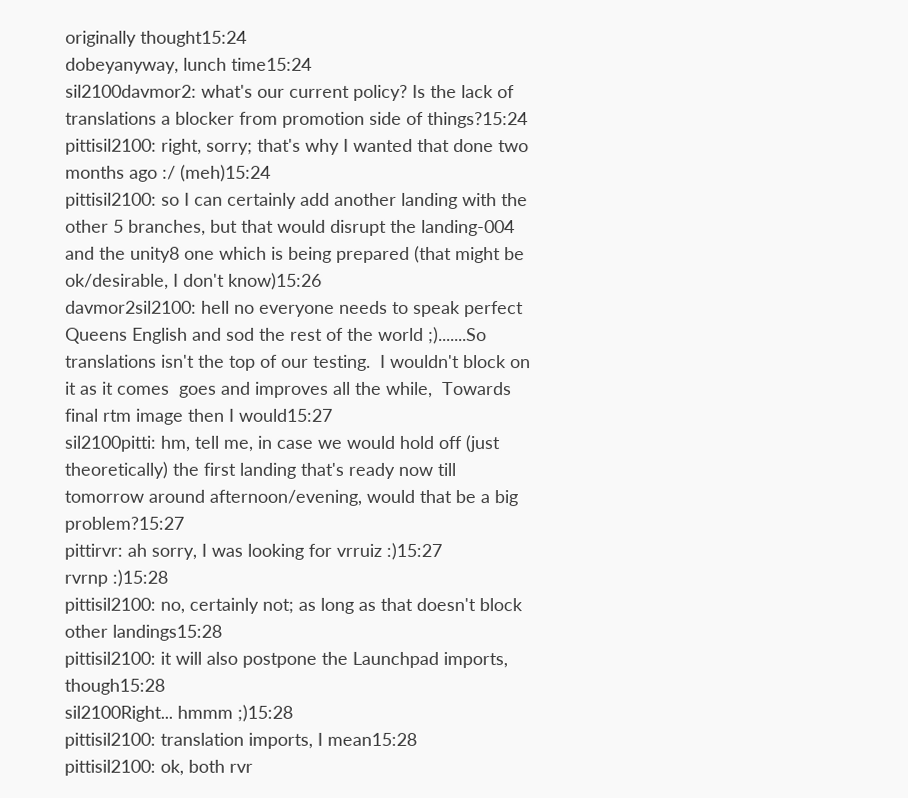originally thought15:24
dobeyanyway, lunch time15:24
sil2100davmor2: what's our current policy? Is the lack of translations a blocker from promotion side of things?15:24
pittisil2100: right, sorry; that's why I wanted that done two months ago :/ (meh)15:24
pittisil2100: so I can certainly add another landing with the other 5 branches, but that would disrupt the landing-004 and the unity8 one which is being prepared (that might be ok/desirable, I don't know)15:26
davmor2sil2100: hell no everyone needs to speak perfect Queens English and sod the rest of the world ;).......So translations isn't the top of our testing.  I wouldn't block on it as it comes  goes and improves all the while,  Towards final rtm image then I would15:27
sil2100pitti: hm, tell me, in case we would hold off (just theoretically) the first landing that's ready now till tomorrow around afternoon/evening, would that be a big problem?15:27
pittirvr: ah sorry, I was looking for vrruiz :)15:27
rvrnp :)15:28
pittisil2100: no, certainly not; as long as that doesn't block other landings15:28
pittisil2100: it will also postpone the Launchpad imports, though15:28
sil2100Right... hmmm ;)15:28
pittisil2100: translation imports, I mean15:28
pittisil2100: ok, both rvr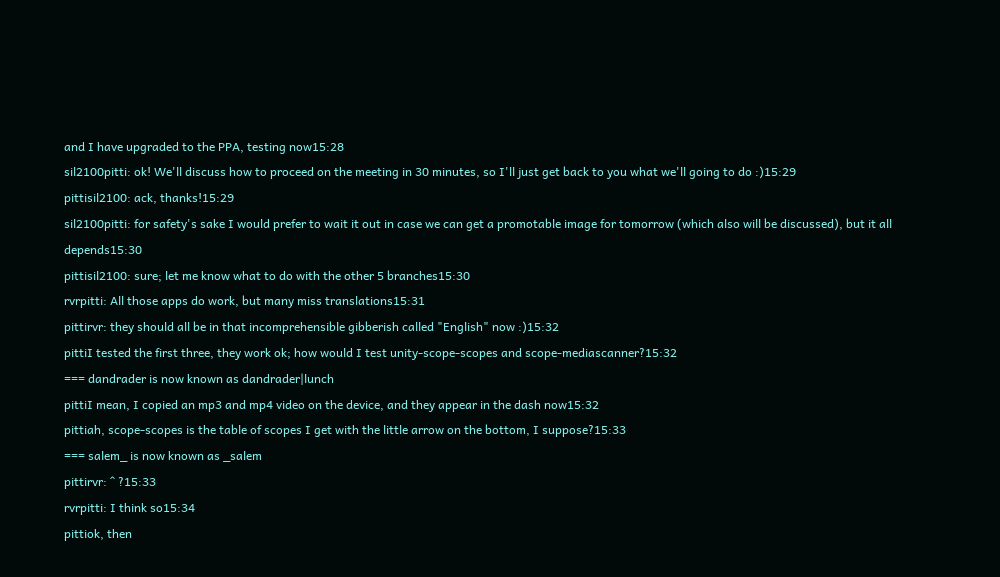and I have upgraded to the PPA, testing now15:28
sil2100pitti: ok! We'll discuss how to proceed on the meeting in 30 minutes, so I'll just get back to you what we'll going to do :)15:29
pittisil2100: ack, thanks!15:29
sil2100pitti: for safety's sake I would prefer to wait it out in case we can get a promotable image for tomorrow (which also will be discussed), but it all depends15:30
pittisil2100: sure; let me know what to do with the other 5 branches15:30
rvrpitti: All those apps do work, but many miss translations15:31
pittirvr: they should all be in that incomprehensible gibberish called "English" now :)15:32
pittiI tested the first three, they work ok; how would I test unity-scope-scopes and scope-mediascanner?15:32
=== dandrader is now known as dandrader|lunch
pittiI mean, I copied an mp3 and mp4 video on the device, and they appear in the dash now15:32
pittiah, scope-scopes is the table of scopes I get with the little arrow on the bottom, I suppose?15:33
=== salem_ is now known as _salem
pittirvr: ^ ?15:33
rvrpitti: I think so15:34
pittiok, then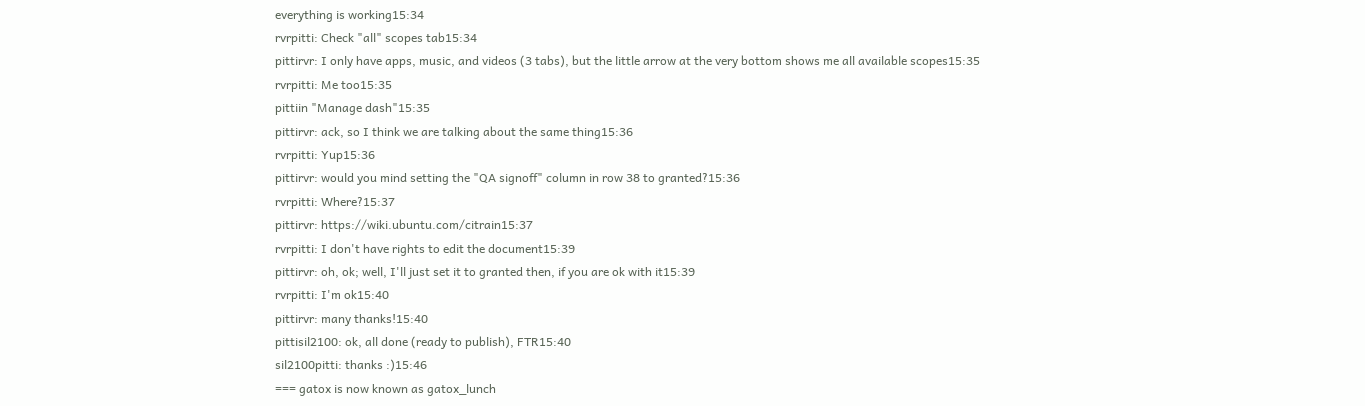everything is working15:34
rvrpitti: Check "all" scopes tab15:34
pittirvr: I only have apps, music, and videos (3 tabs), but the little arrow at the very bottom shows me all available scopes15:35
rvrpitti: Me too15:35
pittiin "Manage dash"15:35
pittirvr: ack, so I think we are talking about the same thing15:36
rvrpitti: Yup15:36
pittirvr: would you mind setting the "QA signoff" column in row 38 to granted?15:36
rvrpitti: Where?15:37
pittirvr: https://wiki.ubuntu.com/citrain15:37
rvrpitti: I don't have rights to edit the document15:39
pittirvr: oh, ok; well, I'll just set it to granted then, if you are ok with it15:39
rvrpitti: I'm ok15:40
pittirvr: many thanks!15:40
pittisil2100: ok, all done (ready to publish), FTR15:40
sil2100pitti: thanks :)15:46
=== gatox is now known as gatox_lunch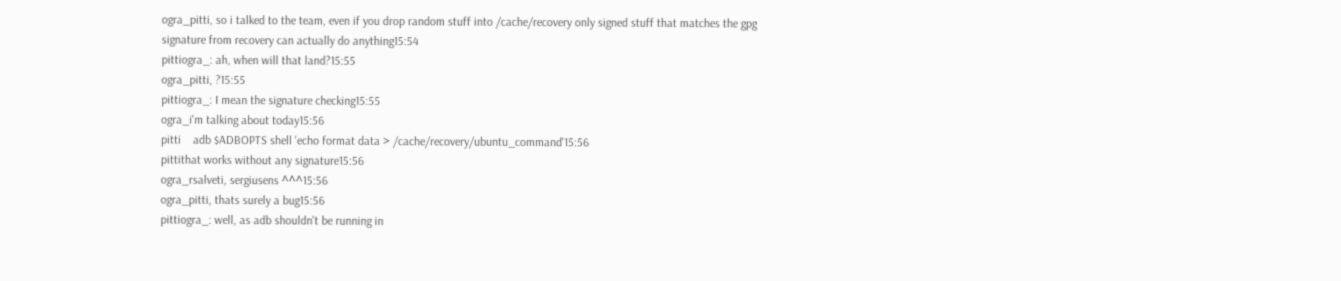ogra_pitti, so i talked to the team, even if you drop random stuff into /cache/recovery only signed stuff that matches the gpg signature from recovery can actually do anything15:54
pittiogra_: ah, when will that land?15:55
ogra_pitti, ?15:55
pittiogra_: I mean the signature checking15:55
ogra_i'm talking about today15:56
pitti    adb $ADBOPTS shell 'echo format data > /cache/recovery/ubuntu_command'15:56
pittithat works without any signature15:56
ogra_rsalveti, sergiusens ^^^15:56
ogra_pitti, thats surely a bug15:56
pittiogra_: well, as adb shouldn't be running in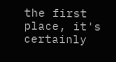the first place, it's certainly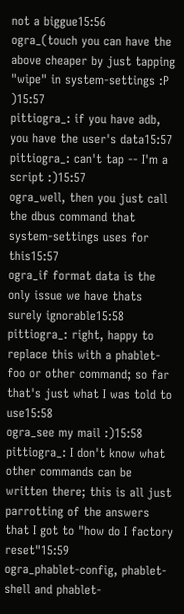not a biggue15:56
ogra_(touch you can have the above cheaper by just tapping "wipe" in system-settings :P )15:57
pittiogra_: if you have adb, you have the user's data15:57
pittiogra_: can't tap -- I'm a script :)15:57
ogra_well, then you just call the dbus command that system-settings uses for this15:57
ogra_if format data is the only issue we have thats surely ignorable15:58
pittiogra_: right, happy to replace this with a phablet-foo or other command; so far that's just what I was told to use15:58
ogra_see my mail :)15:58
pittiogra_: I don't know what other commands can be written there; this is all just parrotting of the answers that I got to "how do I factory reset"15:59
ogra_phablet-config, phablet-shell and phablet-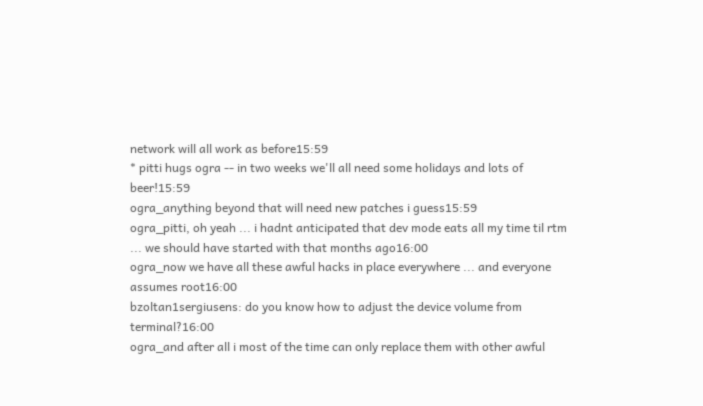network will all work as before15:59
* pitti hugs ogra -- in two weeks we'll all need some holidays and lots of beer!15:59
ogra_anything beyond that will need new patches i guess15:59
ogra_pitti, oh yeah ... i hadnt anticipated that dev mode eats all my time til rtm ... we should have started with that months ago16:00
ogra_now we have all these awful hacks in place everywhere ... and everyone assumes root16:00
bzoltan1sergiusens: do you know how to adjust the device volume from terminal?16:00
ogra_and after all i most of the time can only replace them with other awful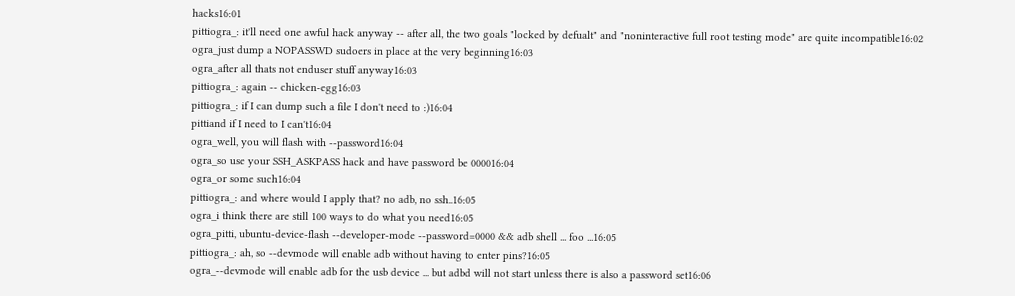hacks16:01
pittiogra_: it'll need one awful hack anyway -- after all, the two goals "locked by defualt" and "noninteractive full root testing mode" are quite incompatible16:02
ogra_just dump a NOPASSWD sudoers in place at the very beginning16:03
ogra_after all thats not enduser stuff anyway16:03
pittiogra_: again -- chicken-egg16:03
pittiogra_: if I can dump such a file I don't need to :)16:04
pittiand if I need to I can't16:04
ogra_well, you will flash with --password16:04
ogra_so use your SSH_ASKPASS hack and have password be 000016:04
ogra_or some such16:04
pittiogra_: and where would I apply that? no adb, no ssh..16:05
ogra_i think there are still 100 ways to do what you need16:05
ogra_pitti, ubuntu-device-flash --developer-mode --password=0000 && adb shell ... foo ...16:05
pittiogra_: ah, so --devmode will enable adb without having to enter pins?16:05
ogra_--devmode will enable adb for the usb device ... but adbd will not start unless there is also a password set16:06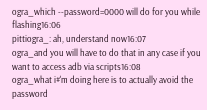ogra_which --password=0000 will do for you while flashing16:06
pittiogra_: ah, understand now16:07
ogra_and you will have to do that in any case if you want to access adb via scripts16:08
ogra_what i#'m doing here is to actually avoid the password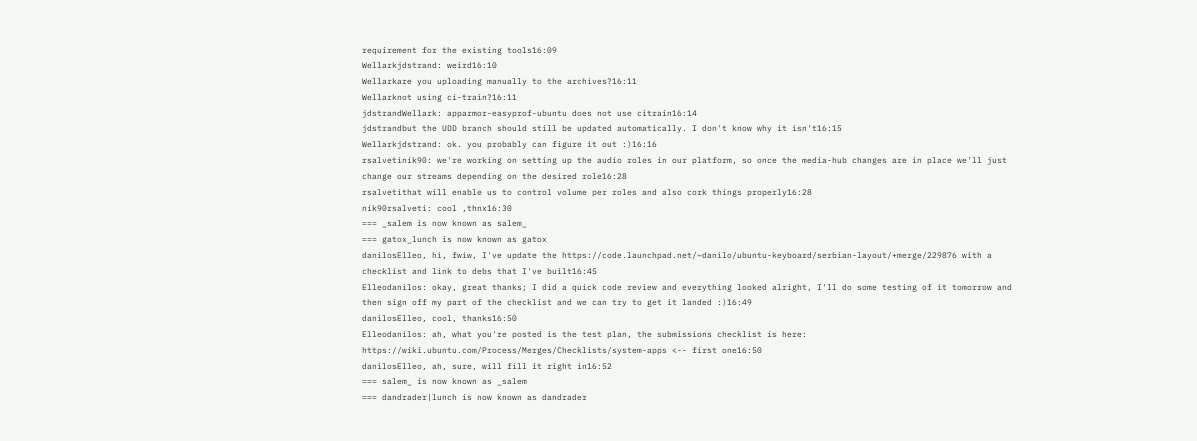requirement for the existing tools16:09
Wellarkjdstrand: weird16:10
Wellarkare you uploading manually to the archives?16:11
Wellarknot using ci-train?16:11
jdstrandWellark: apparmor-easyprof-ubuntu does not use citrain16:14
jdstrandbut the UDD branch should still be updated automatically. I don't know why it isn't16:15
Wellarkjdstrand: ok. you probably can figure it out :)16:16
rsalvetinik90: we're working on setting up the audio roles in our platform, so once the media-hub changes are in place we'll just change our streams depending on the desired role16:28
rsalvetithat will enable us to control volume per roles and also cork things properly16:28
nik90rsalveti: cool ,thnx16:30
=== _salem is now known as salem_
=== gatox_lunch is now known as gatox
danilosElleo, hi, fwiw, I've update the https://code.launchpad.net/~danilo/ubuntu-keyboard/serbian-layout/+merge/229876 with a checklist and link to debs that I've built16:45
Elleodanilos: okay, great thanks; I did a quick code review and everything looked alright, I'll do some testing of it tomorrow and then sign off my part of the checklist and we can try to get it landed :)16:49
danilosElleo, cool, thanks16:50
Elleodanilos: ah, what you're posted is the test plan, the submissions checklist is here: https://wiki.ubuntu.com/Process/Merges/Checklists/system-apps <-- first one16:50
danilosElleo, ah, sure, will fill it right in16:52
=== salem_ is now known as _salem
=== dandrader|lunch is now known as dandrader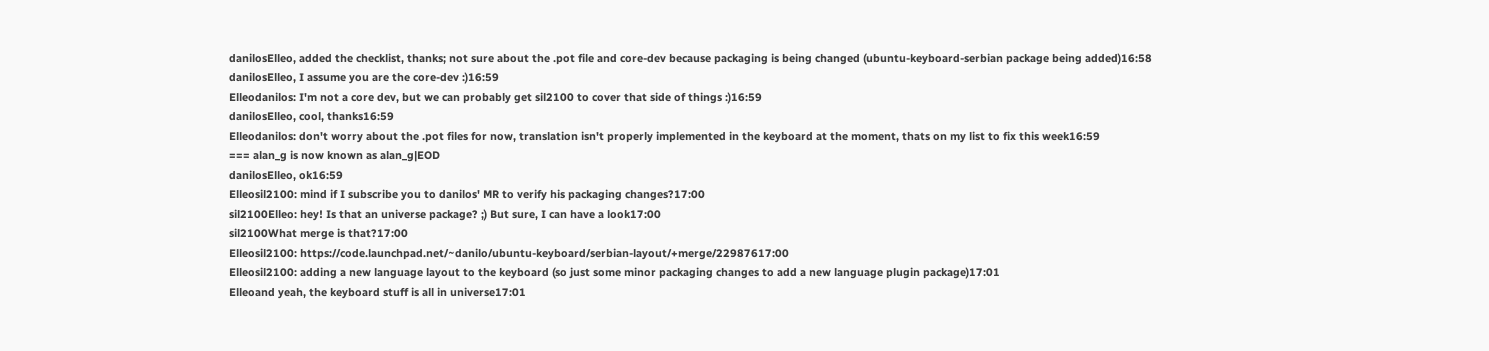danilosElleo, added the checklist, thanks; not sure about the .pot file and core-dev because packaging is being changed (ubuntu-keyboard-serbian package being added)16:58
danilosElleo, I assume you are the core-dev :)16:59
Elleodanilos: I'm not a core dev, but we can probably get sil2100 to cover that side of things :)16:59
danilosElleo, cool, thanks16:59
Elleodanilos: don't worry about the .pot files for now, translation isn't properly implemented in the keyboard at the moment, thats on my list to fix this week16:59
=== alan_g is now known as alan_g|EOD
danilosElleo, ok16:59
Elleosil2100: mind if I subscribe you to danilos' MR to verify his packaging changes?17:00
sil2100Elleo: hey! Is that an universe package? ;) But sure, I can have a look17:00
sil2100What merge is that?17:00
Elleosil2100: https://code.launchpad.net/~danilo/ubuntu-keyboard/serbian-layout/+merge/22987617:00
Elleosil2100: adding a new language layout to the keyboard (so just some minor packaging changes to add a new language plugin package)17:01
Elleoand yeah, the keyboard stuff is all in universe17:01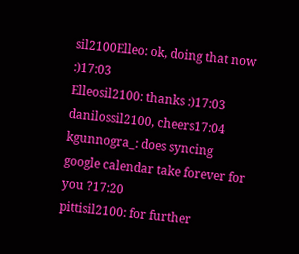sil2100Elleo: ok, doing that now :)17:03
Elleosil2100: thanks :)17:03
danilossil2100, cheers17:04
kgunnogra_: does syncing google calendar take forever for you ?17:20
pittisil2100: for further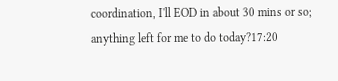coordination, I'll EOD in about 30 mins or so; anything left for me to do today?17:20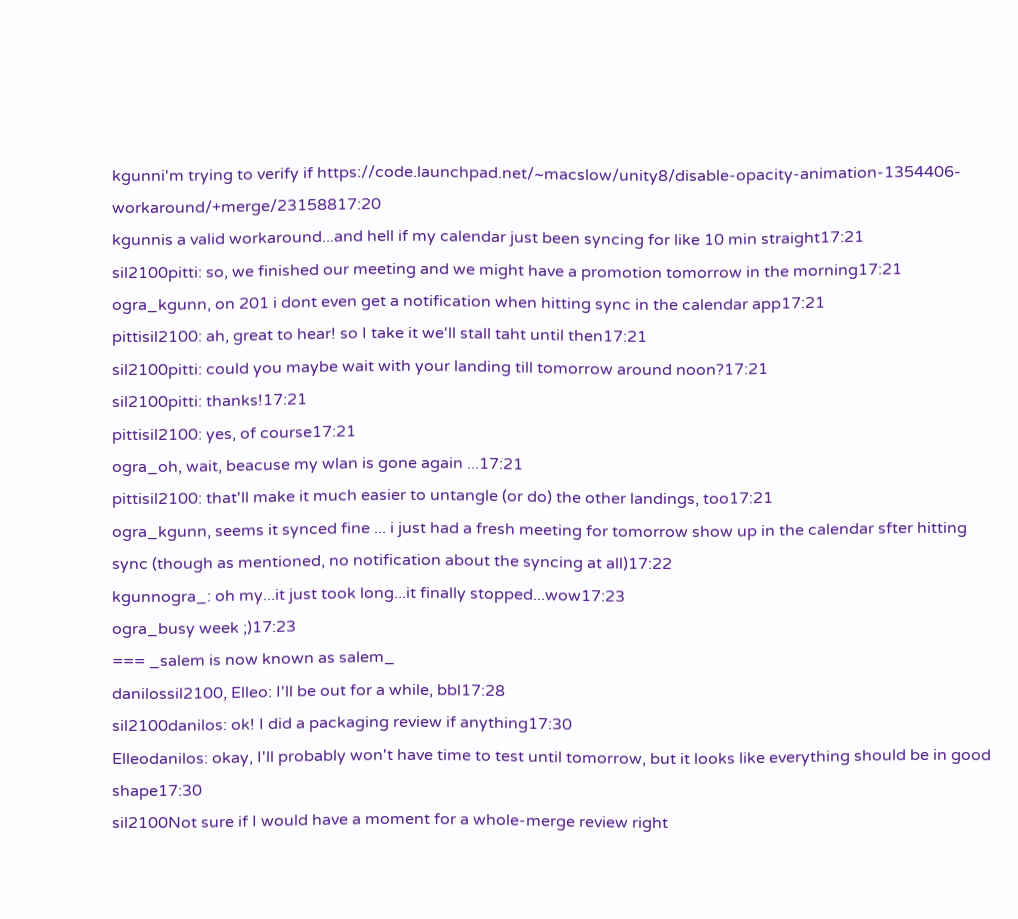kgunni'm trying to verify if https://code.launchpad.net/~macslow/unity8/disable-opacity-animation-1354406-workaround/+merge/23158817:20
kgunnis a valid workaround...and hell if my calendar just been syncing for like 10 min straight17:21
sil2100pitti: so, we finished our meeting and we might have a promotion tomorrow in the morning17:21
ogra_kgunn, on 201 i dont even get a notification when hitting sync in the calendar app17:21
pittisil2100: ah, great to hear! so I take it we'll stall taht until then17:21
sil2100pitti: could you maybe wait with your landing till tomorrow around noon?17:21
sil2100pitti: thanks!17:21
pittisil2100: yes, of course17:21
ogra_oh, wait, beacuse my wlan is gone again ...17:21
pittisil2100: that'll make it much easier to untangle (or do) the other landings, too17:21
ogra_kgunn, seems it synced fine ... i just had a fresh meeting for tomorrow show up in the calendar sfter hitting sync (though as mentioned, no notification about the syncing at all)17:22
kgunnogra_: oh my...it just took long...it finally stopped...wow17:23
ogra_busy week ;)17:23
=== _salem is now known as salem_
danilossil2100, Elleo: I'll be out for a while, bbl17:28
sil2100danilos: ok! I did a packaging review if anything17:30
Elleodanilos: okay, I'll probably won't have time to test until tomorrow, but it looks like everything should be in good shape17:30
sil2100Not sure if I would have a moment for a whole-merge review right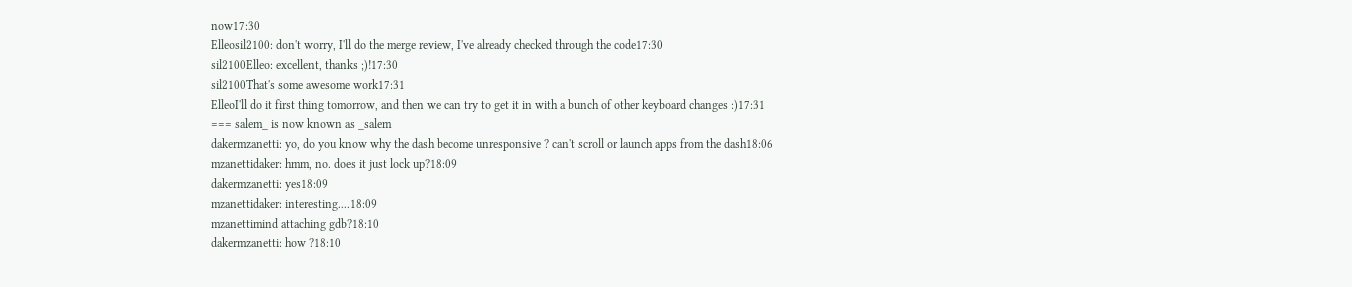now17:30
Elleosil2100: don't worry, I'll do the merge review, I've already checked through the code17:30
sil2100Elleo: excellent, thanks ;)!17:30
sil2100That's some awesome work17:31
ElleoI'll do it first thing tomorrow, and then we can try to get it in with a bunch of other keyboard changes :)17:31
=== salem_ is now known as _salem
dakermzanetti: yo, do you know why the dash become unresponsive ? can't scroll or launch apps from the dash18:06
mzanettidaker: hmm, no. does it just lock up?18:09
dakermzanetti: yes18:09
mzanettidaker: interesting....18:09
mzanettimind attaching gdb?18:10
dakermzanetti: how ?18:10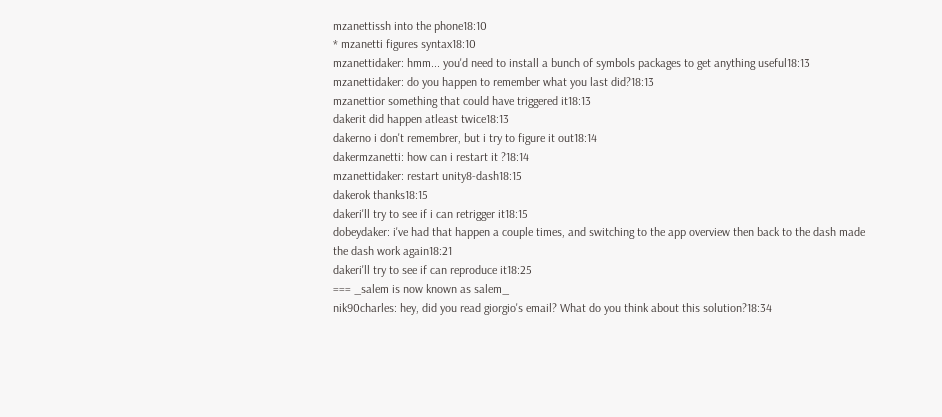mzanettissh into the phone18:10
* mzanetti figures syntax18:10
mzanettidaker: hmm... you'd need to install a bunch of symbols packages to get anything useful18:13
mzanettidaker: do you happen to remember what you last did?18:13
mzanettior something that could have triggered it18:13
dakerit did happen atleast twice18:13
dakerno i don't remembrer, but i try to figure it out18:14
dakermzanetti: how can i restart it ?18:14
mzanettidaker: restart unity8-dash18:15
dakerok thanks18:15
dakeri'll try to see if i can retrigger it18:15
dobeydaker: i've had that happen a couple times, and switching to the app overview then back to the dash made the dash work again18:21
dakeri'll try to see if can reproduce it18:25
=== _salem is now known as salem_
nik90charles: hey, did you read giorgio's email? What do you think about this solution?18:34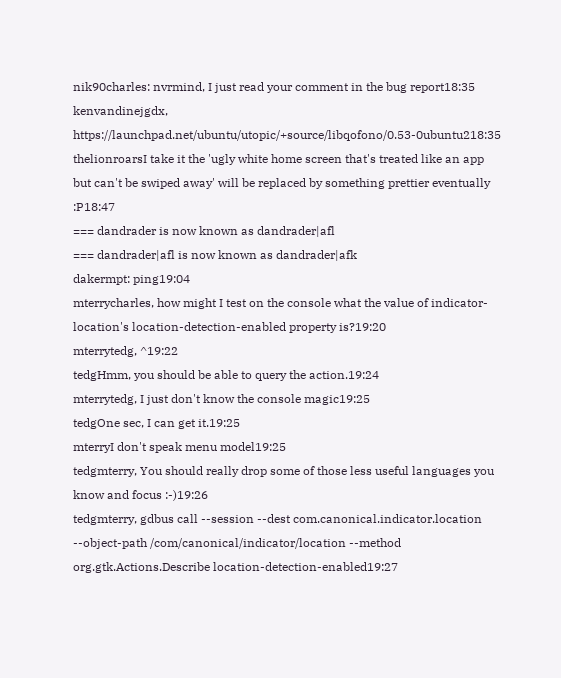nik90charles: nvrmind, I just read your comment in the bug report18:35
kenvandinejgdx, https://launchpad.net/ubuntu/utopic/+source/libqofono/0.53-0ubuntu218:35
thelionroarsI take it the 'ugly white home screen that's treated like an app but can't be swiped away' will be replaced by something prettier eventually :P18:47
=== dandrader is now known as dandrader|afl
=== dandrader|afl is now known as dandrader|afk
dakermpt: ping19:04
mterrycharles, how might I test on the console what the value of indicator-location's location-detection-enabled property is?19:20
mterrytedg, ^19:22
tedgHmm, you should be able to query the action.19:24
mterrytedg, I just don't know the console magic19:25
tedgOne sec, I can get it.19:25
mterryI don't speak menu model19:25
tedgmterry, You should really drop some of those less useful languages you know and focus :-)19:26
tedgmterry, gdbus call --session --dest com.canonical.indicator.location --object-path /com/canonical/indicator/location --method org.gtk.Actions.Describe location-detection-enabled19:27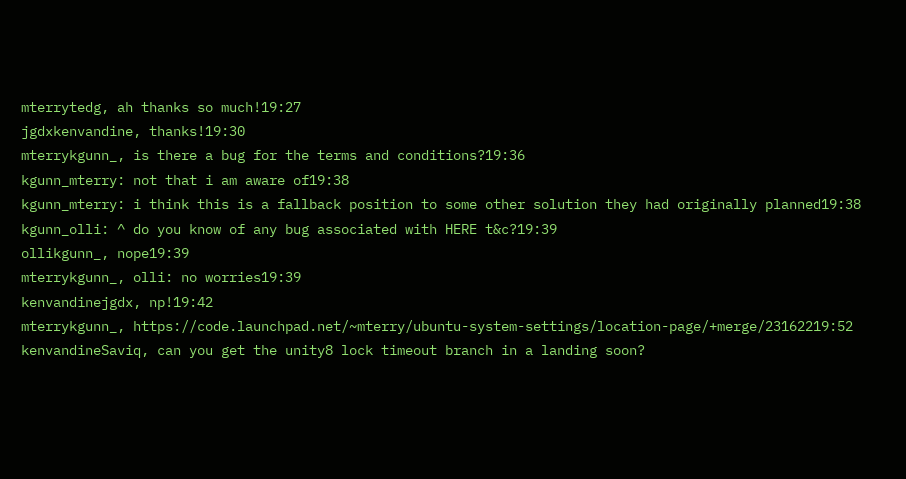mterrytedg, ah thanks so much!19:27
jgdxkenvandine, thanks!19:30
mterrykgunn_, is there a bug for the terms and conditions?19:36
kgunn_mterry: not that i am aware of19:38
kgunn_mterry: i think this is a fallback position to some other solution they had originally planned19:38
kgunn_olli: ^ do you know of any bug associated with HERE t&c?19:39
ollikgunn_, nope19:39
mterrykgunn_, olli: no worries19:39
kenvandinejgdx, np!19:42
mterrykgunn_, https://code.launchpad.net/~mterry/ubuntu-system-settings/location-page/+merge/23162219:52
kenvandineSaviq, can you get the unity8 lock timeout branch in a landing soon?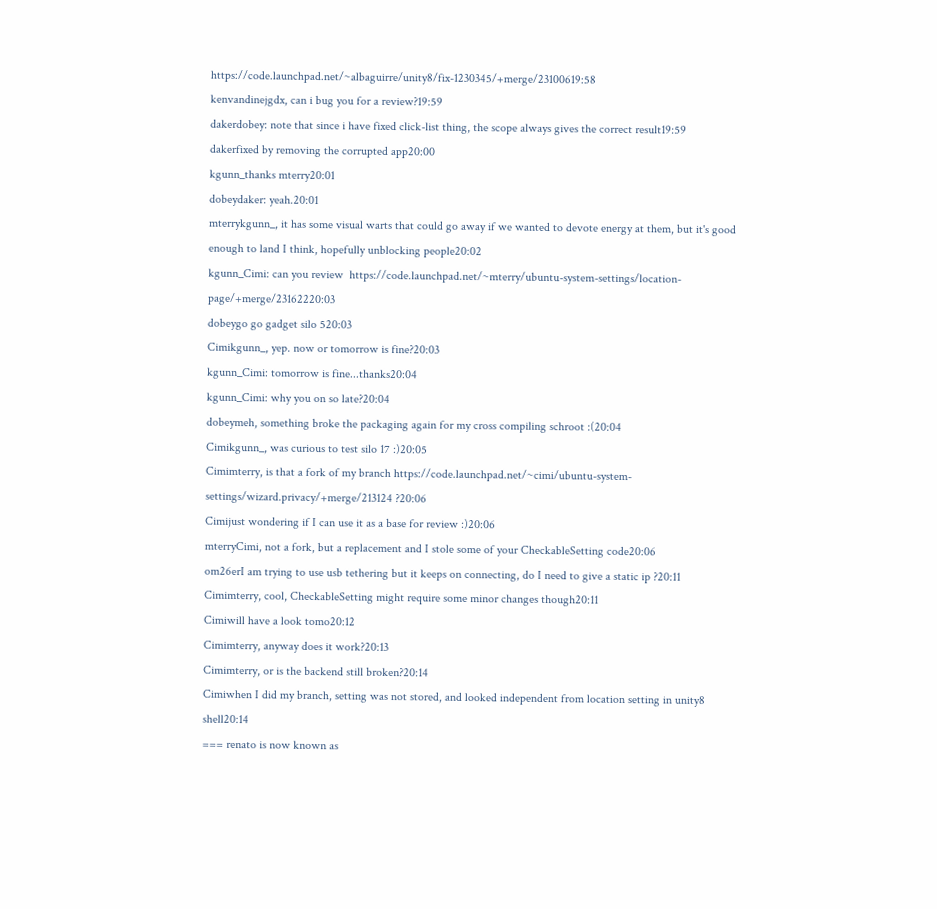https://code.launchpad.net/~albaguirre/unity8/fix-1230345/+merge/23100619:58
kenvandinejgdx, can i bug you for a review?19:59
dakerdobey: note that since i have fixed click-list thing, the scope always gives the correct result19:59
dakerfixed by removing the corrupted app20:00
kgunn_thanks mterry20:01
dobeydaker: yeah.20:01
mterrykgunn_, it has some visual warts that could go away if we wanted to devote energy at them, but it's good enough to land I think, hopefully unblocking people20:02
kgunn_Cimi: can you review  https://code.launchpad.net/~mterry/ubuntu-system-settings/location-page/+merge/23162220:03
dobeygo go gadget silo 520:03
Cimikgunn_, yep. now or tomorrow is fine?20:03
kgunn_Cimi: tomorrow is fine...thanks20:04
kgunn_Cimi: why you on so late?20:04
dobeymeh, something broke the packaging again for my cross compiling schroot :(20:04
Cimikgunn_, was curious to test silo 17 :)20:05
Cimimterry, is that a fork of my branch https://code.launchpad.net/~cimi/ubuntu-system-settings/wizard.privacy/+merge/213124 ?20:06
Cimijust wondering if I can use it as a base for review :)20:06
mterryCimi, not a fork, but a replacement and I stole some of your CheckableSetting code20:06
om26erI am trying to use usb tethering but it keeps on connecting, do I need to give a static ip ?20:11
Cimimterry, cool, CheckableSetting might require some minor changes though20:11
Cimiwill have a look tomo20:12
Cimimterry, anyway does it work?20:13
Cimimterry, or is the backend still broken?20:14
Cimiwhen I did my branch, setting was not stored, and looked independent from location setting in unity8 shell20:14
=== renato is now known as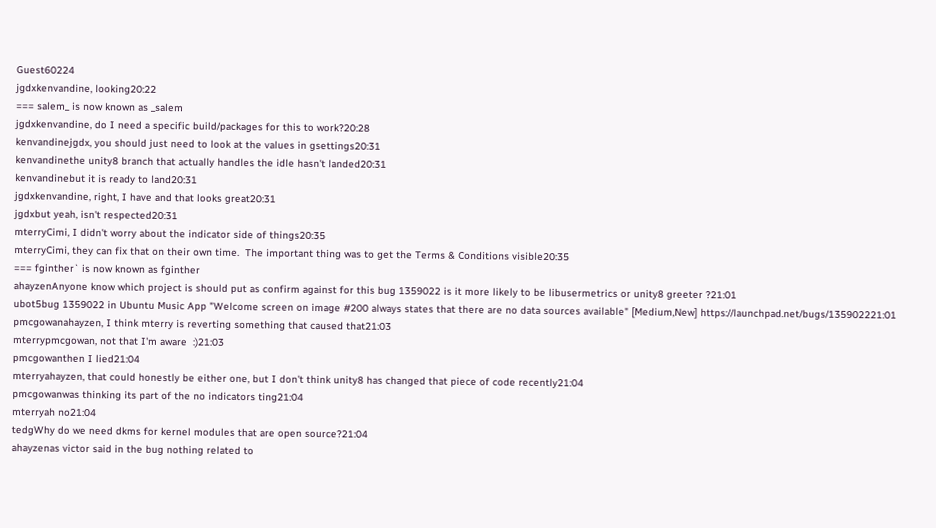Guest60224
jgdxkenvandine, looking20:22
=== salem_ is now known as _salem
jgdxkenvandine, do I need a specific build/packages for this to work?20:28
kenvandinejgdx, you should just need to look at the values in gsettings20:31
kenvandinethe unity8 branch that actually handles the idle hasn't landed20:31
kenvandinebut it is ready to land20:31
jgdxkenvandine, right, I have and that looks great20:31
jgdxbut yeah, isn't respected20:31
mterryCimi, I didn't worry about the indicator side of things20:35
mterryCimi, they can fix that on their own time.  The important thing was to get the Terms & Conditions visible20:35
=== fginther` is now known as fginther
ahayzenAnyone know which project is should put as confirm against for this bug 1359022 is it more likely to be libusermetrics or unity8 greeter ?21:01
ubot5bug 1359022 in Ubuntu Music App "Welcome screen on image #200 always states that there are no data sources available" [Medium,New] https://launchpad.net/bugs/135902221:01
pmcgowanahayzen, I think mterry is reverting something that caused that21:03
mterrypmcgowan, not that I'm aware  :)21:03
pmcgowanthen I lied21:04
mterryahayzen, that could honestly be either one, but I don't think unity8 has changed that piece of code recently21:04
pmcgowanwas thinking its part of the no indicators ting21:04
mterryah no21:04
tedgWhy do we need dkms for kernel modules that are open source?21:04
ahayzenas victor said in the bug nothing related to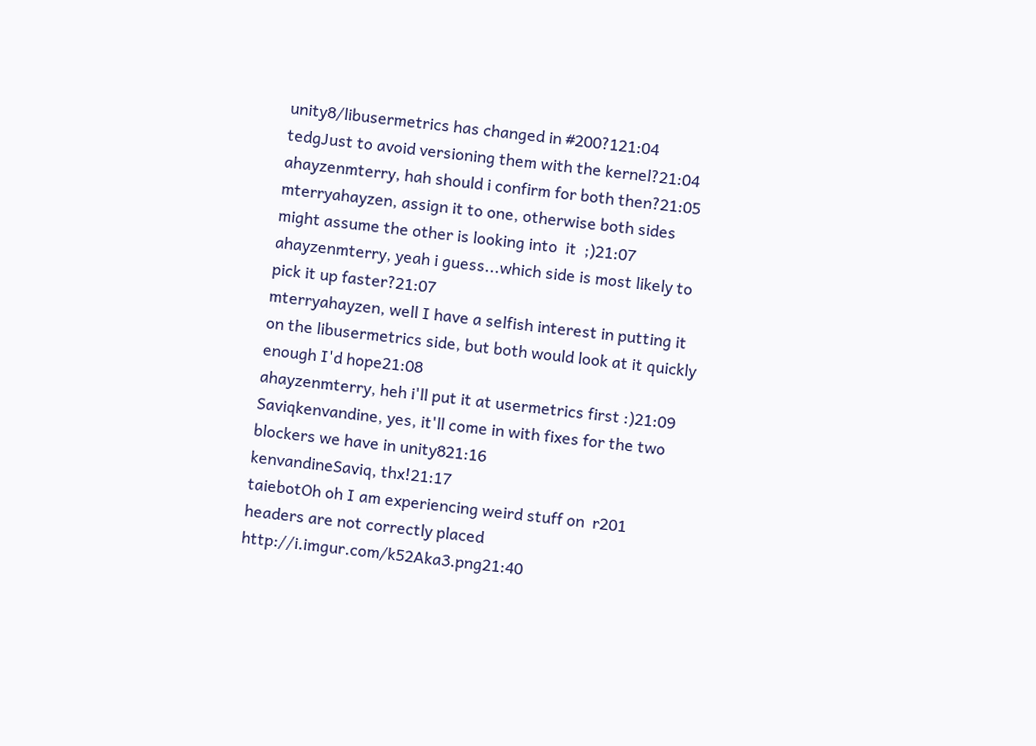unity8/libusermetrics has changed in #200?121:04
tedgJust to avoid versioning them with the kernel?21:04
ahayzenmterry, hah should i confirm for both then?21:05
mterryahayzen, assign it to one, otherwise both sides might assume the other is looking into  it  ;)21:07
ahayzenmterry, yeah i guess...which side is most likely to pick it up faster?21:07
mterryahayzen, well I have a selfish interest in putting it on the libusermetrics side, but both would look at it quickly enough I'd hope21:08
ahayzenmterry, heh i'll put it at usermetrics first :)21:09
Saviqkenvandine, yes, it'll come in with fixes for the two blockers we have in unity821:16
kenvandineSaviq, thx!21:17
taiebotOh oh I am experiencing weird stuff on  r201 headers are not correctly placed http://i.imgur.com/k52Aka3.png21:40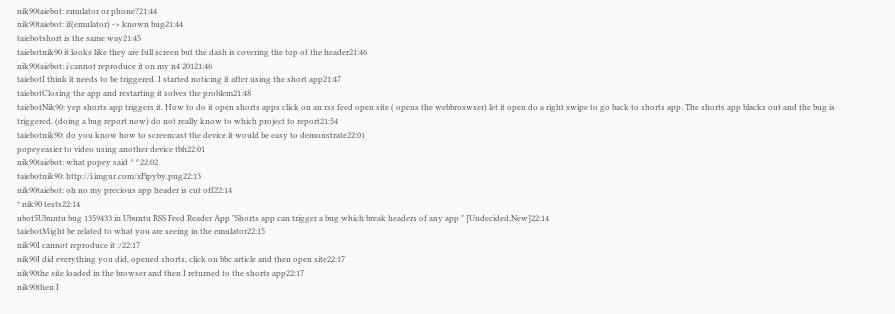nik90taiebot: emulator or phone?21:44
nik90taiebot: if(emulator) -> known bug21:44
taiebotshort is the same way21:45
taiebotnik90 it looks like they are full screen but the dash is covering the top of the header21:46
nik90taiebot: i cannot reproduce it on my n4 20121:46
taiebotI think it needs to be triggered. I started noticing it after using the short app21:47
taiebotClosing the app and restarting it solves the problem21:48
taiebotNik90: yep shorts app triggers it. How to do it open shorts apps click on an rss feed open site ( opens the webbroswser) let it open do a right swipe to go back to shorts app. The shorts app blacks out and the bug is triggered. (doing a bug report now) do not really know to which project to report21:54
taiebotnik90: do you know how to screencast the device it would be easy to demonstrate22:01
popeyeasier to video using another device tbh22:01
nik90taiebot: what popey said ^^22:02
taiebotnik90: http://i.imgur.com/xFipyby.png22:13
nik90taiebot: oh no my precious app header is cut off22:14
* nik90 tests22:14
ubot5Ubuntu bug 1359433 in Ubuntu RSS Feed Reader App "Shorts app can trigger a bug which break headers of any app " [Undecided,New]22:14
taiebotMight be related to what you are seeing in the emulator22:15
nik90I cannot reproduce it :/22:17
nik90I did everything you did, opened shorts, click on bbc article and then open site22:17
nik90the site loaded in the browser and then I returned to the shorts app22:17
nik90then I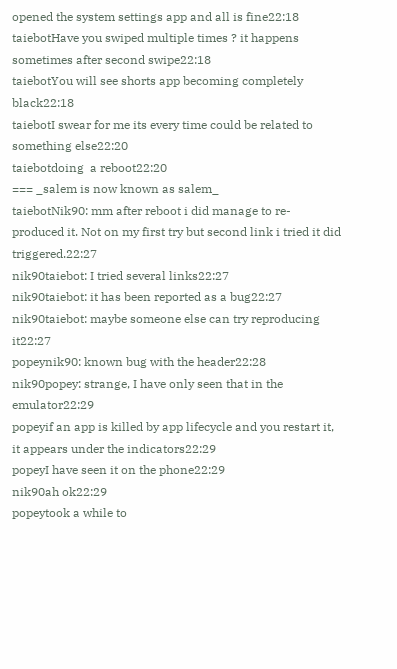opened the system settings app and all is fine22:18
taiebotHave you swiped multiple times ? it happens sometimes after second swipe22:18
taiebotYou will see shorts app becoming completely black22:18
taiebotI swear for me its every time could be related to something else22:20
taiebotdoing  a reboot22:20
=== _salem is now known as salem_
taiebotNik90: mm after reboot i did manage to re-produced it. Not on my first try but second link i tried it did triggered.22:27
nik90taiebot: I tried several links22:27
nik90taiebot: it has been reported as a bug22:27
nik90taiebot: maybe someone else can try reproducing it22:27
popeynik90: known bug with the header22:28
nik90popey: strange, I have only seen that in the emulator22:29
popeyif an app is killed by app lifecycle and you restart it, it appears under the indicators22:29
popeyI have seen it on the phone22:29
nik90ah ok22:29
popeytook a while to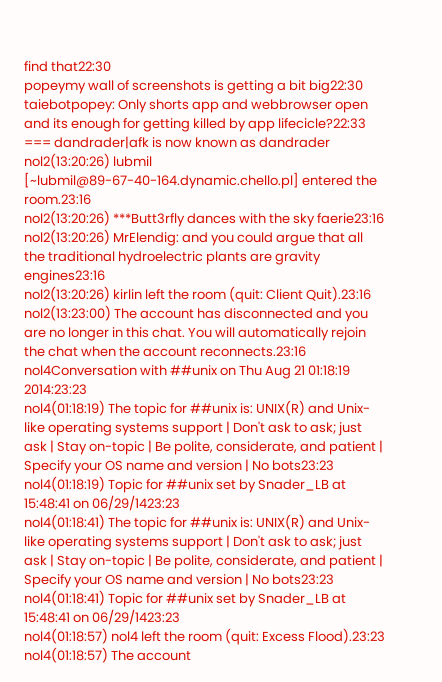find that22:30
popeymy wall of screenshots is getting a bit big22:30
taiebotpopey: Only shorts app and webbrowser open and its enough for getting killed by app lifecicle?22:33
=== dandrader|afk is now known as dandrader
nol2(13:20:26) lubmil [~lubmil@89-67-40-164.dynamic.chello.pl] entered the room.23:16
nol2(13:20:26) ***Butt3rfly dances with the sky faerie23:16
nol2(13:20:26) MrElendig: and you could argue that all the traditional hydroelectric plants are gravity engines23:16
nol2(13:20:26) kirlin left the room (quit: Client Quit).23:16
nol2(13:23:00) The account has disconnected and you are no longer in this chat. You will automatically rejoin the chat when the account reconnects.23:16
nol4Conversation with ##unix on Thu Aug 21 01:18:19 2014:23:23
nol4(01:18:19) The topic for ##unix is: UNIX(R) and Unix-like operating systems support | Don't ask to ask; just ask | Stay on-topic | Be polite, considerate, and patient | Specify your OS name and version | No bots23:23
nol4(01:18:19) Topic for ##unix set by Snader_LB at 15:48:41 on 06/29/1423:23
nol4(01:18:41) The topic for ##unix is: UNIX(R) and Unix-like operating systems support | Don't ask to ask; just ask | Stay on-topic | Be polite, considerate, and patient | Specify your OS name and version | No bots23:23
nol4(01:18:41) Topic for ##unix set by Snader_LB at 15:48:41 on 06/29/1423:23
nol4(01:18:57) nol4 left the room (quit: Excess Flood).23:23
nol4(01:18:57) The account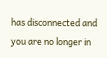has disconnected and you are no longer in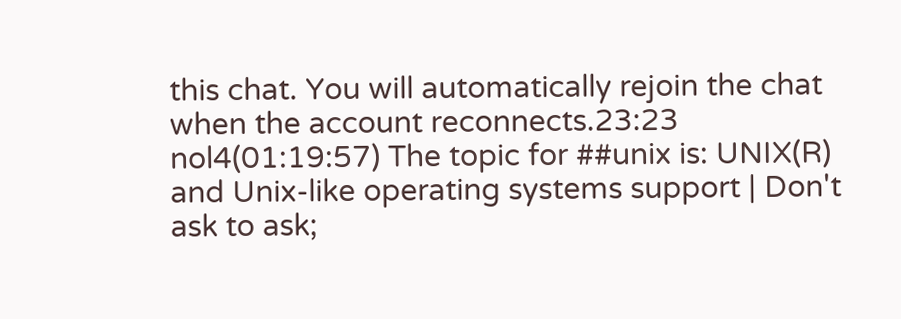this chat. You will automatically rejoin the chat when the account reconnects.23:23
nol4(01:19:57) The topic for ##unix is: UNIX(R) and Unix-like operating systems support | Don't ask to ask;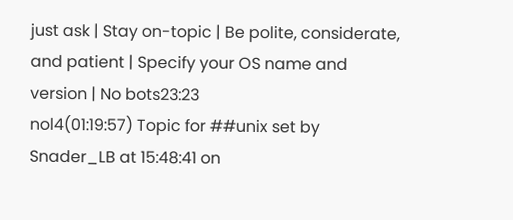just ask | Stay on-topic | Be polite, considerate, and patient | Specify your OS name and version | No bots23:23
nol4(01:19:57) Topic for ##unix set by Snader_LB at 15:48:41 on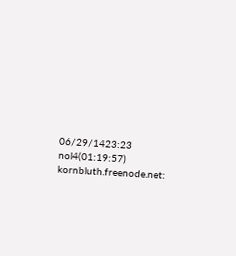06/29/1423:23
nol4(01:19:57) kornbluth.freenode.net: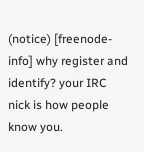(notice) [freenode-info] why register and identify? your IRC nick is how people know you.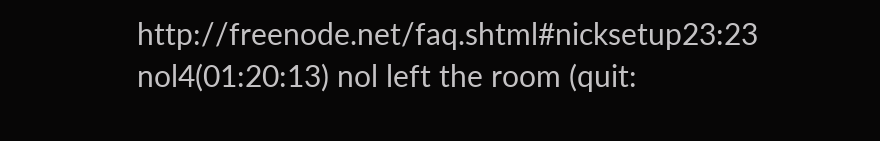http://freenode.net/faq.shtml#nicksetup23:23
nol4(01:20:13) nol left the room (quit: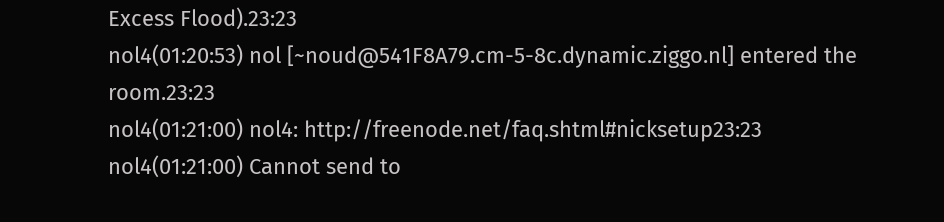Excess Flood).23:23
nol4(01:20:53) nol [~noud@541F8A79.cm-5-8c.dynamic.ziggo.nl] entered the room.23:23
nol4(01:21:00) nol4: http://freenode.net/faq.shtml#nicksetup23:23
nol4(01:21:00) Cannot send to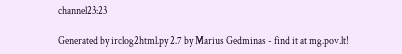channel23:23

Generated by irclog2html.py 2.7 by Marius Gedminas - find it at mg.pov.lt!